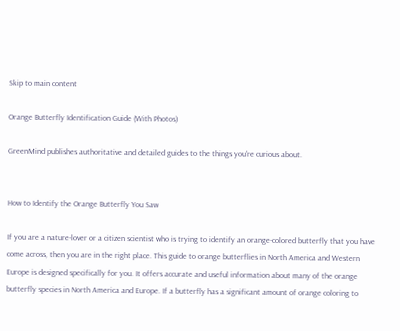Skip to main content

Orange Butterfly Identification Guide (With Photos)

GreenMind publishes authoritative and detailed guides to the things you're curious about.


How to Identify the Orange Butterfly You Saw

If you are a nature-lover or a citizen scientist who is trying to identify an orange-colored butterfly that you have come across, then you are in the right place. This guide to orange butterflies in North America and Western Europe is designed specifically for you. It offers accurate and useful information about many of the orange butterfly species in North America and Europe. If a butterfly has a significant amount of orange coloring to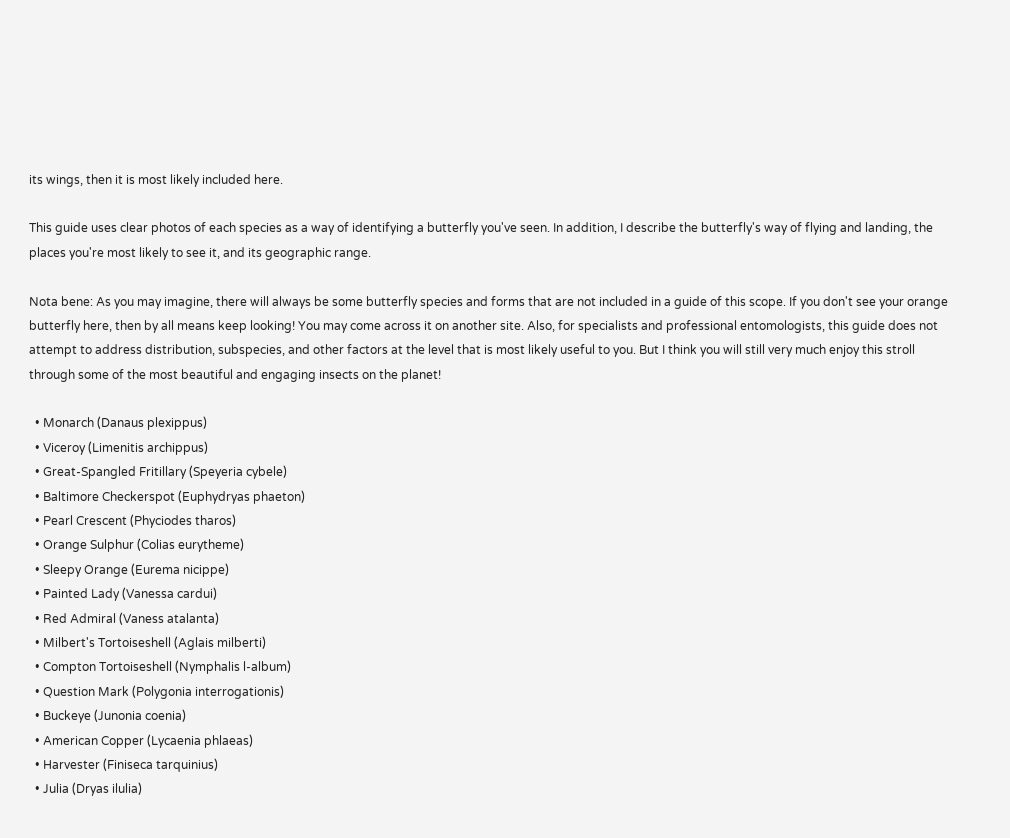its wings, then it is most likely included here.

This guide uses clear photos of each species as a way of identifying a butterfly you've seen. In addition, I describe the butterfly's way of flying and landing, the places you're most likely to see it, and its geographic range.

Nota bene: As you may imagine, there will always be some butterfly species and forms that are not included in a guide of this scope. If you don't see your orange butterfly here, then by all means keep looking! You may come across it on another site. Also, for specialists and professional entomologists, this guide does not attempt to address distribution, subspecies, and other factors at the level that is most likely useful to you. But I think you will still very much enjoy this stroll through some of the most beautiful and engaging insects on the planet!

  • Monarch (Danaus plexippus)
  • Viceroy (Limenitis archippus)
  • Great-Spangled Fritillary (Speyeria cybele)
  • Baltimore Checkerspot (Euphydryas phaeton)
  • Pearl Crescent (Phyciodes tharos)
  • Orange Sulphur (Colias eurytheme)
  • Sleepy Orange (Eurema nicippe)
  • Painted Lady (Vanessa cardui)
  • Red Admiral (Vaness atalanta)
  • Milbert's Tortoiseshell (Aglais milberti)
  • Compton Tortoiseshell (Nymphalis l-album)
  • Question Mark (Polygonia interrogationis)
  • Buckeye (Junonia coenia)
  • American Copper (Lycaenia phlaeas)
  • Harvester (Finiseca tarquinius)
  • Julia (Dryas ilulia)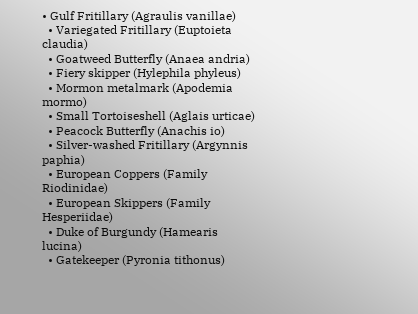• Gulf Fritillary (Agraulis vanillae)
  • Variegated Fritillary (Euptoieta claudia)
  • Goatweed Butterfly (Anaea andria)
  • Fiery skipper (Hylephila phyleus)
  • Mormon metalmark (Apodemia mormo)
  • Small Tortoiseshell (Aglais urticae)
  • Peacock Butterfly (Anachis io)
  • Silver-washed Fritillary (Argynnis paphia)
  • European Coppers (Family Riodinidae)
  • European Skippers (Family Hesperiidae)
  • Duke of Burgundy (Hamearis lucina)
  • Gatekeeper (Pyronia tithonus)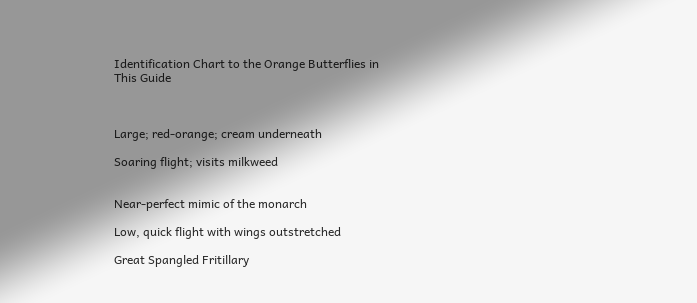Identification Chart to the Orange Butterflies in This Guide



Large; red-orange; cream underneath

Soaring flight; visits milkweed


Near-perfect mimic of the monarch

Low, quick flight with wings outstretched

Great Spangled Fritillary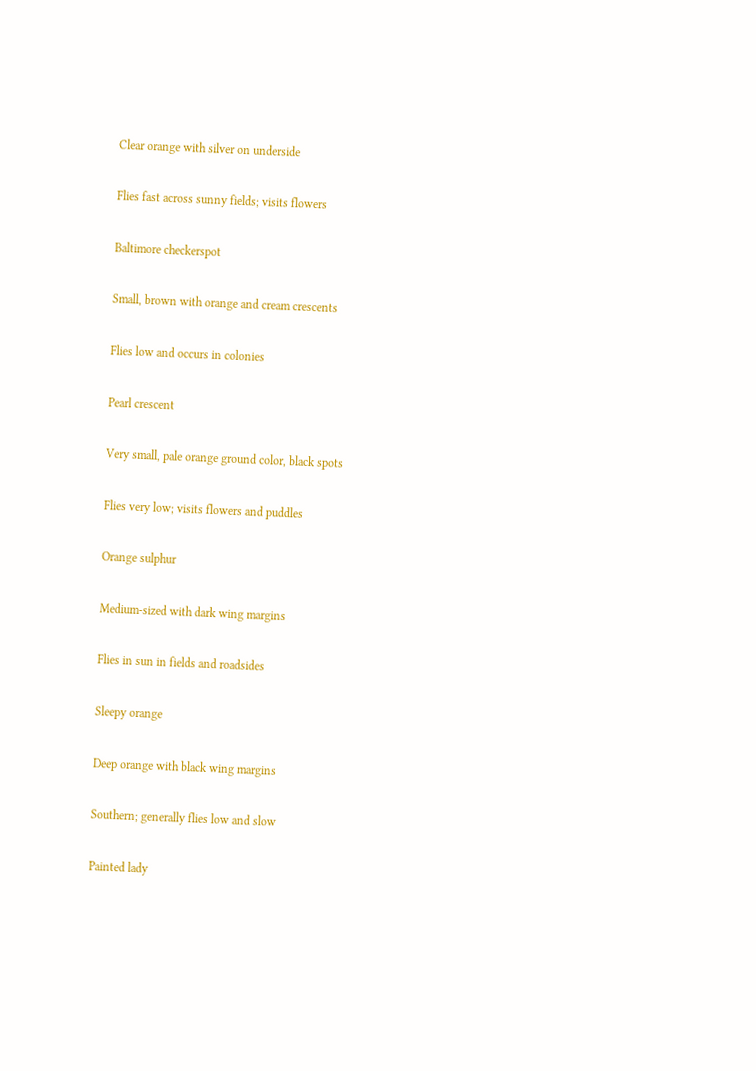Clear orange with silver on underside

Flies fast across sunny fields; visits flowers

Baltimore checkerspot

Small, brown with orange and cream crescents

Flies low and occurs in colonies

Pearl crescent

Very small, pale orange ground color, black spots

Flies very low; visits flowers and puddles

Orange sulphur

Medium-sized with dark wing margins

Flies in sun in fields and roadsides

Sleepy orange

Deep orange with black wing margins

Southern; generally flies low and slow

Painted lady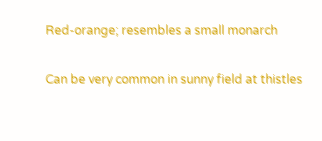Red-orange; resembles a small monarch

Can be very common in sunny field at thistles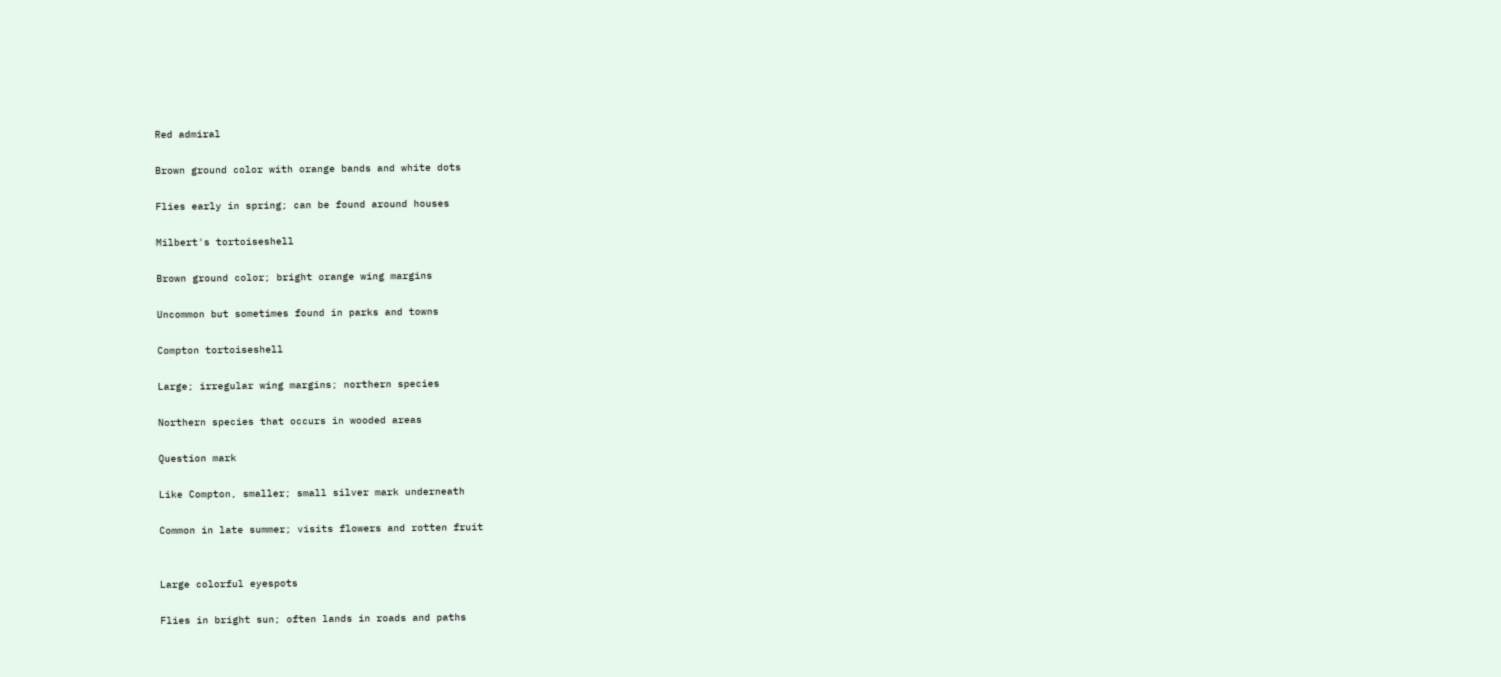Red admiral

Brown ground color with orange bands and white dots

Flies early in spring; can be found around houses

Milbert's tortoiseshell

Brown ground color; bright orange wing margins

Uncommon but sometimes found in parks and towns

Compton tortoiseshell

Large; irregular wing margins; northern species

Northern species that occurs in wooded areas

Question mark

Like Compton, smaller; small silver mark underneath

Common in late summer; visits flowers and rotten fruit


Large colorful eyespots

Flies in bright sun; often lands in roads and paths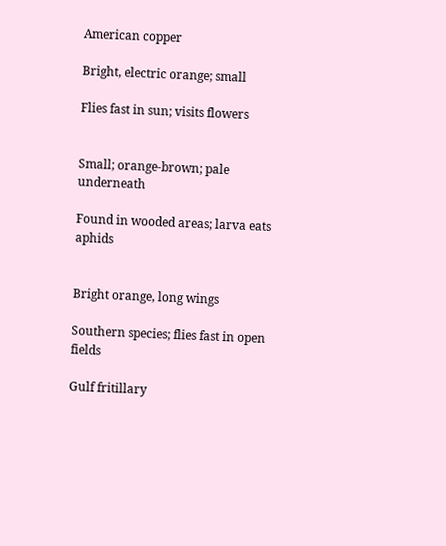American copper

Bright, electric orange; small

Flies fast in sun; visits flowers


Small; orange-brown; pale underneath

Found in wooded areas; larva eats aphids


Bright orange, long wings

Southern species; flies fast in open fields

Gulf fritillary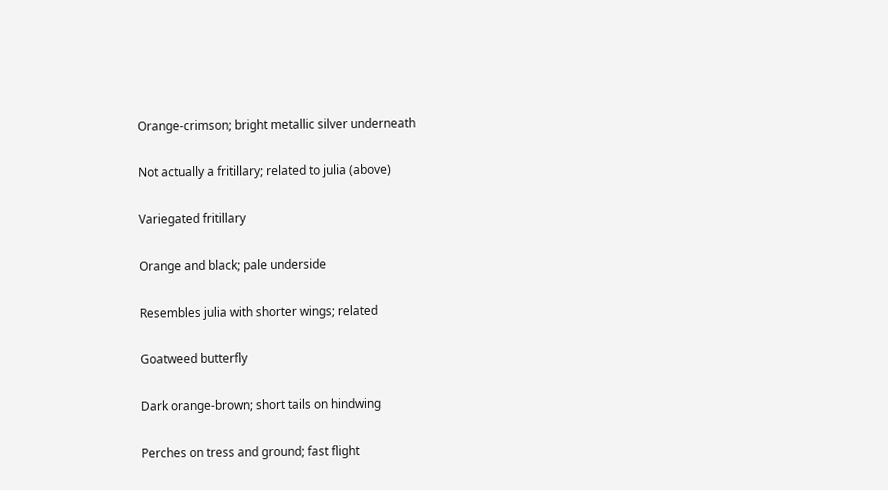Orange-crimson; bright metallic silver underneath

Not actually a fritillary; related to julia (above)

Variegated fritillary

Orange and black; pale underside

Resembles julia with shorter wings; related

Goatweed butterfly

Dark orange-brown; short tails on hindwing

Perches on tress and ground; fast flight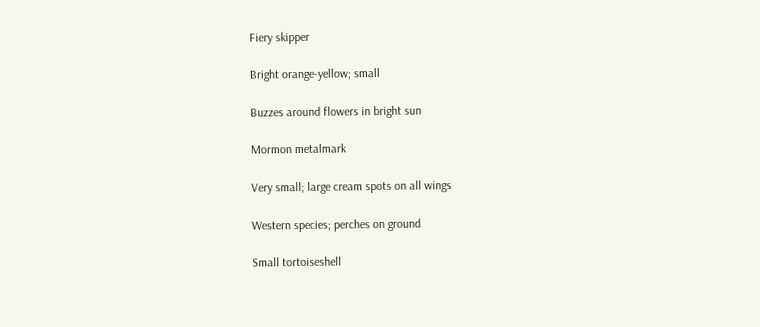Fiery skipper

Bright orange-yellow; small

Buzzes around flowers in bright sun

Mormon metalmark

Very small; large cream spots on all wings

Western species; perches on ground

Small tortoiseshell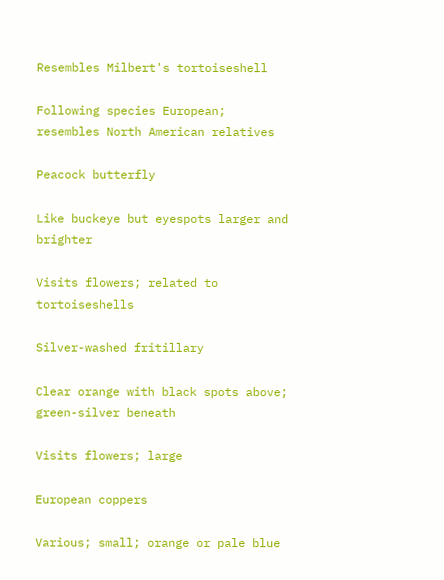Resembles Milbert's tortoiseshell

Following species European; resembles North American relatives

Peacock butterfly

Like buckeye but eyespots larger and brighter

Visits flowers; related to tortoiseshells

Silver-washed fritillary

Clear orange with black spots above; green-silver beneath

Visits flowers; large

European coppers

Various; small; orange or pale blue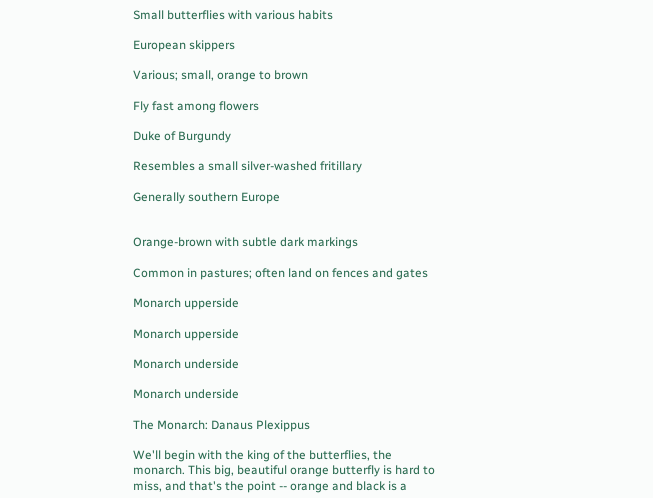Small butterflies with various habits

European skippers

Various; small, orange to brown

Fly fast among flowers

Duke of Burgundy

Resembles a small silver-washed fritillary

Generally southern Europe


Orange-brown with subtle dark markings

Common in pastures; often land on fences and gates

Monarch upperside

Monarch upperside

Monarch underside

Monarch underside

The Monarch: Danaus Plexippus

We'll begin with the king of the butterflies, the monarch. This big, beautiful orange butterfly is hard to miss, and that's the point -- orange and black is a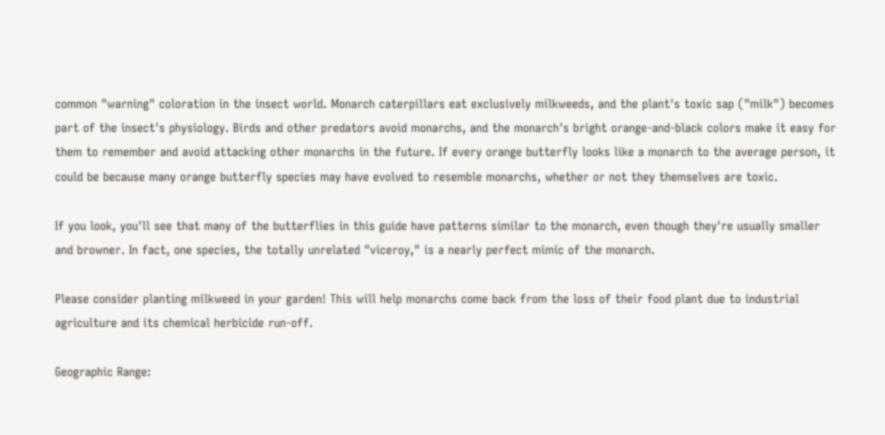common "warning" coloration in the insect world. Monarch caterpillars eat exclusively milkweeds, and the plant's toxic sap ("milk") becomes part of the insect's physiology. Birds and other predators avoid monarchs, and the monarch's bright orange-and-black colors make it easy for them to remember and avoid attacking other monarchs in the future. If every orange butterfly looks like a monarch to the average person, it could be because many orange butterfly species may have evolved to resemble monarchs, whether or not they themselves are toxic.

If you look, you'll see that many of the butterflies in this guide have patterns similar to the monarch, even though they're usually smaller and browner. In fact, one species, the totally unrelated "viceroy," is a nearly perfect mimic of the monarch.

Please consider planting milkweed in your garden! This will help monarchs come back from the loss of their food plant due to industrial agriculture and its chemical herbicide run-off.

Geographic Range: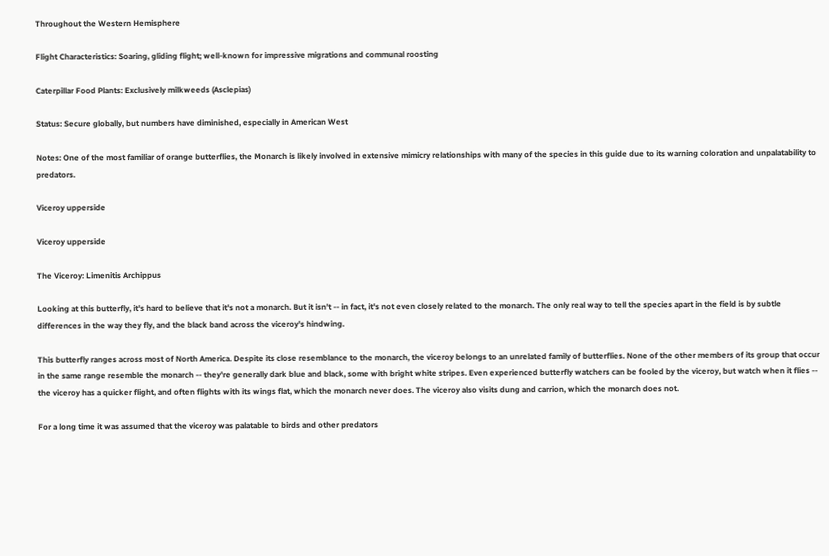Throughout the Western Hemisphere

Flight Characteristics: Soaring, gliding flight; well-known for impressive migrations and communal roosting

Caterpillar Food Plants: Exclusively milkweeds (Asclepias)

Status: Secure globally, but numbers have diminished, especially in American West

Notes: One of the most familiar of orange butterflies, the Monarch is likely involved in extensive mimicry relationships with many of the species in this guide due to its warning coloration and unpalatability to predators.

Viceroy upperside

Viceroy upperside

The Viceroy: Limenitis Archippus

Looking at this butterfly, it's hard to believe that it's not a monarch. But it isn't -- in fact, it's not even closely related to the monarch. The only real way to tell the species apart in the field is by subtle differences in the way they fly, and the black band across the viceroy's hindwing.

This butterfly ranges across most of North America. Despite its close resemblance to the monarch, the viceroy belongs to an unrelated family of butterflies. None of the other members of its group that occur in the same range resemble the monarch -- they're generally dark blue and black, some with bright white stripes. Even experienced butterfly watchers can be fooled by the viceroy, but watch when it flies -- the viceroy has a quicker flight, and often flights with its wings flat, which the monarch never does. The viceroy also visits dung and carrion, which the monarch does not.

For a long time it was assumed that the viceroy was palatable to birds and other predators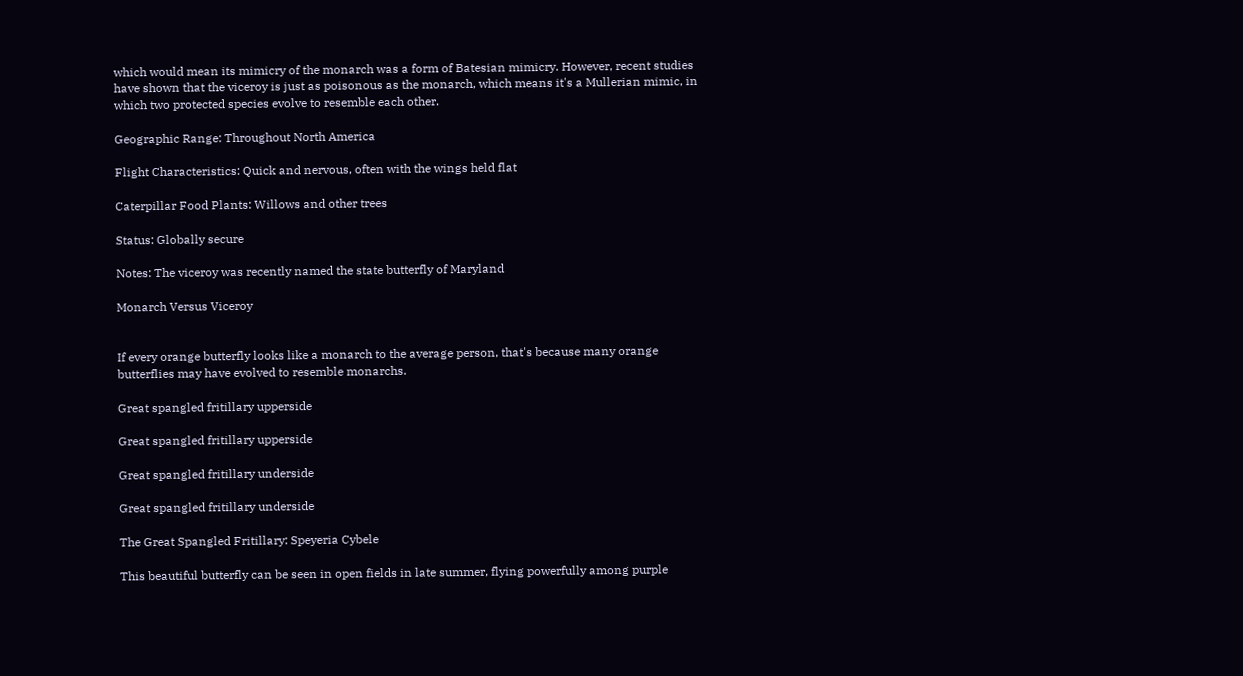which would mean its mimicry of the monarch was a form of Batesian mimicry. However, recent studies have shown that the viceroy is just as poisonous as the monarch, which means it's a Mullerian mimic, in which two protected species evolve to resemble each other.

Geographic Range: Throughout North America

Flight Characteristics: Quick and nervous, often with the wings held flat

Caterpillar Food Plants: Willows and other trees

Status: Globally secure

Notes: The viceroy was recently named the state butterfly of Maryland

Monarch Versus Viceroy


If every orange butterfly looks like a monarch to the average person, that's because many orange butterflies may have evolved to resemble monarchs.

Great spangled fritillary upperside

Great spangled fritillary upperside

Great spangled fritillary underside

Great spangled fritillary underside

The Great Spangled Fritillary: Speyeria Cybele

This beautiful butterfly can be seen in open fields in late summer, flying powerfully among purple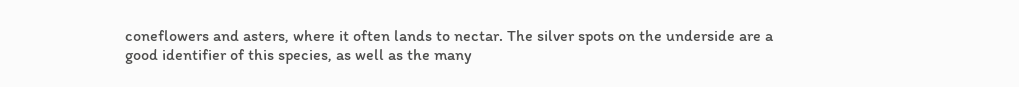coneflowers and asters, where it often lands to nectar. The silver spots on the underside are a good identifier of this species, as well as the many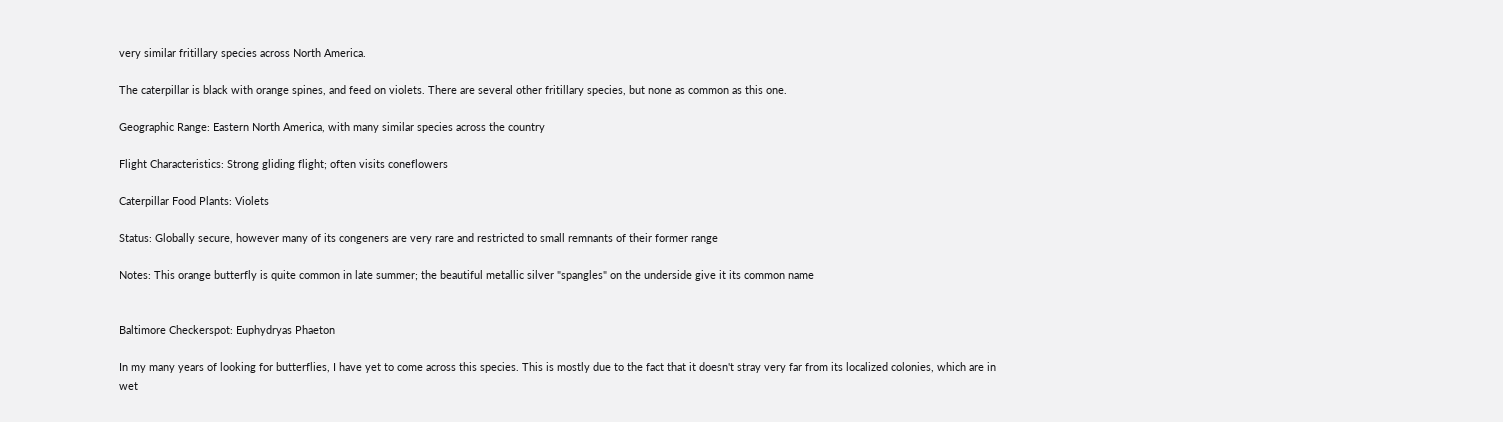very similar fritillary species across North America.

The caterpillar is black with orange spines, and feed on violets. There are several other fritillary species, but none as common as this one.

Geographic Range: Eastern North America, with many similar species across the country

Flight Characteristics: Strong gliding flight; often visits coneflowers

Caterpillar Food Plants: Violets

Status: Globally secure, however many of its congeners are very rare and restricted to small remnants of their former range

Notes: This orange butterfly is quite common in late summer; the beautiful metallic silver "spangles" on the underside give it its common name


Baltimore Checkerspot: Euphydryas Phaeton

In my many years of looking for butterflies, I have yet to come across this species. This is mostly due to the fact that it doesn't stray very far from its localized colonies, which are in wet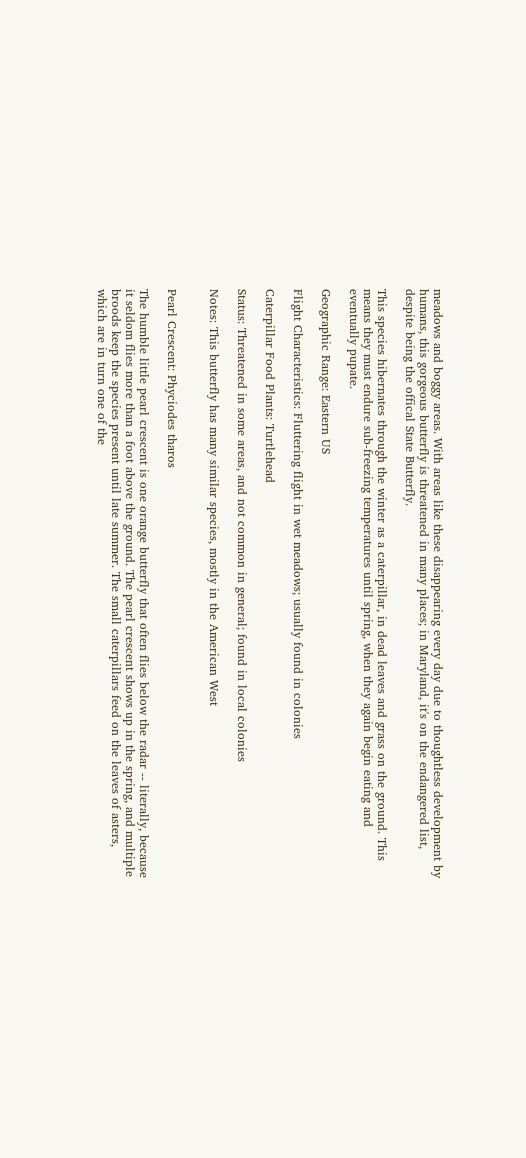meadows and boggy areas. With areas like these disappearing every day due to thoughtless development by humans, this gorgeous butterfly is threatened in many places; in Maryland, it's on the endangered list, despite being the offical State Butterfly.

This species hibernates through the winter as a caterpillar, in dead leaves and grass on the ground. This means they must endure sub-freezing temperatures until spring, when they again begin eating and eventually pupate.

Geographic Range: Eastern US

Flight Characteristics: Fluttering flight in wet meadows; usually found in colonies

Caterpillar Food Plants: Turtlehead

Status: Threatened in some areas, and not common in general; found in local colonies

Notes: This butterfly has many similar species, mostly in the American West


Pearl Crescent: Phyciodes tharos

The humble little pearl crescent is one orange butterfly that often flies below the radar -- literally, because it seldom flies more than a foot above the ground. The pearl crescent shows up in the spring, and multiple broods keep the species present until late summer. The small caterpillars feed on the leaves of asters, which are in turn one of the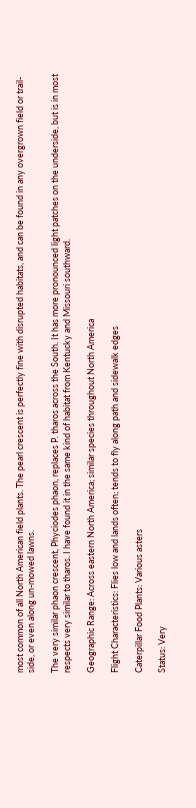most common of all North American field plants. The pearl crescent is perfectly fine with disrupted habitats, and can be found in any overgrown field or trail-side, or even along un-mowed lawns.

The very similar phaon crescent, Phyciodes phaon, replaces P. tharos across the South. It has more pronounced light patches on the underside, but is in most respects very similar to tharos. I have found it in the same kind of habitat from Kentucky and Missouri southward.

Geographic Range: Across eastern North America; similar species throughout North America

Flight Characteristics: Flies low and lands often; tends to fly along path and sidewalk edges

Caterpillar Food Plants: Various asters

Status: Very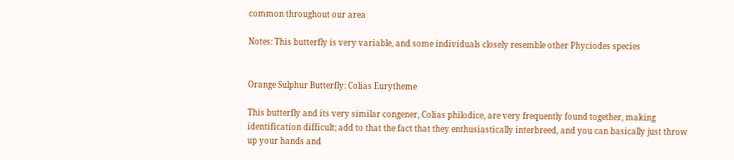common throughout our area

Notes: This butterfly is very variable, and some individuals closely resemble other Phyciodes species


Orange Sulphur Butterfly: Colias Eurytheme

This butterfly and its very similar congener, Colias philodice, are very frequently found together, making identification difficult; add to that the fact that they enthusiastically interbreed, and you can basically just throw up your hands and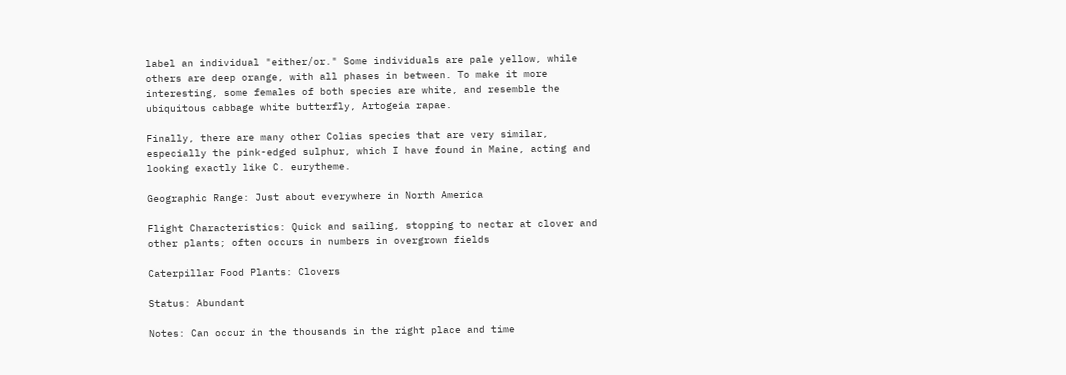label an individual "either/or." Some individuals are pale yellow, while others are deep orange, with all phases in between. To make it more interesting, some females of both species are white, and resemble the ubiquitous cabbage white butterfly, Artogeia rapae.

Finally, there are many other Colias species that are very similar, especially the pink-edged sulphur, which I have found in Maine, acting and looking exactly like C. eurytheme.

Geographic Range: Just about everywhere in North America

Flight Characteristics: Quick and sailing, stopping to nectar at clover and other plants; often occurs in numbers in overgrown fields

Caterpillar Food Plants: Clovers

Status: Abundant

Notes: Can occur in the thousands in the right place and time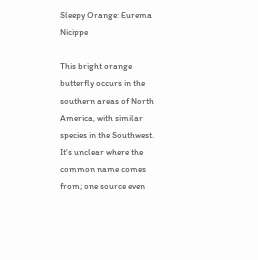Sleepy Orange: Eurema Nicippe

This bright orange butterfly occurs in the southern areas of North America, with similar species in the Southwest. It's unclear where the common name comes from; one source even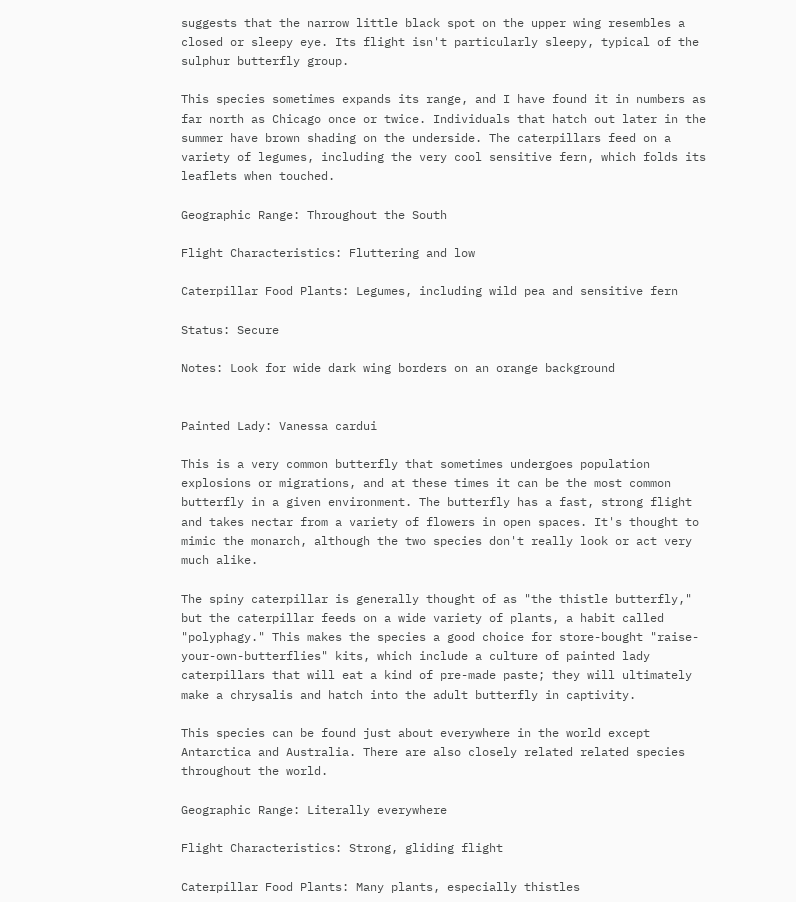suggests that the narrow little black spot on the upper wing resembles a closed or sleepy eye. Its flight isn't particularly sleepy, typical of the sulphur butterfly group.

This species sometimes expands its range, and I have found it in numbers as far north as Chicago once or twice. Individuals that hatch out later in the summer have brown shading on the underside. The caterpillars feed on a variety of legumes, including the very cool sensitive fern, which folds its leaflets when touched.

Geographic Range: Throughout the South

Flight Characteristics: Fluttering and low

Caterpillar Food Plants: Legumes, including wild pea and sensitive fern

Status: Secure

Notes: Look for wide dark wing borders on an orange background


Painted Lady: Vanessa cardui

This is a very common butterfly that sometimes undergoes population explosions or migrations, and at these times it can be the most common butterfly in a given environment. The butterfly has a fast, strong flight and takes nectar from a variety of flowers in open spaces. It's thought to mimic the monarch, although the two species don't really look or act very much alike.

The spiny caterpillar is generally thought of as "the thistle butterfly," but the caterpillar feeds on a wide variety of plants, a habit called "polyphagy." This makes the species a good choice for store-bought "raise-your-own-butterflies" kits, which include a culture of painted lady caterpillars that will eat a kind of pre-made paste; they will ultimately make a chrysalis and hatch into the adult butterfly in captivity.

This species can be found just about everywhere in the world except Antarctica and Australia. There are also closely related related species throughout the world.

Geographic Range: Literally everywhere

Flight Characteristics: Strong, gliding flight

Caterpillar Food Plants: Many plants, especially thistles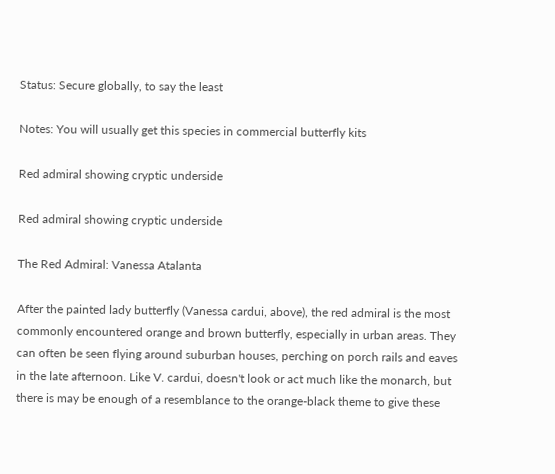Status: Secure globally, to say the least

Notes: You will usually get this species in commercial butterfly kits

Red admiral showing cryptic underside

Red admiral showing cryptic underside

The Red Admiral: Vanessa Atalanta

After the painted lady butterfly (Vanessa cardui, above), the red admiral is the most commonly encountered orange and brown butterfly, especially in urban areas. They can often be seen flying around suburban houses, perching on porch rails and eaves in the late afternoon. Like V. cardui, doesn't look or act much like the monarch, but there is may be enough of a resemblance to the orange-black theme to give these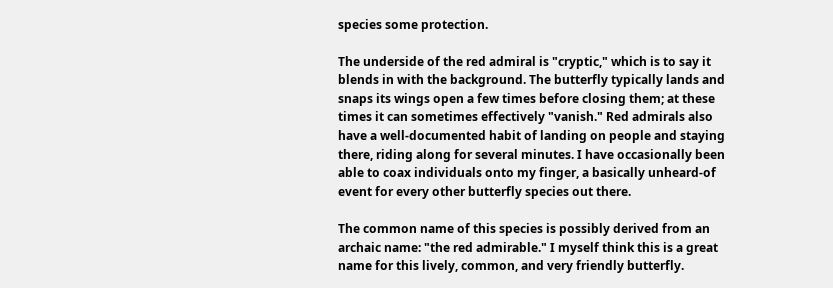species some protection.

The underside of the red admiral is "cryptic," which is to say it blends in with the background. The butterfly typically lands and snaps its wings open a few times before closing them; at these times it can sometimes effectively "vanish." Red admirals also have a well-documented habit of landing on people and staying there, riding along for several minutes. I have occasionally been able to coax individuals onto my finger, a basically unheard-of event for every other butterfly species out there.

The common name of this species is possibly derived from an archaic name: "the red admirable." I myself think this is a great name for this lively, common, and very friendly butterfly.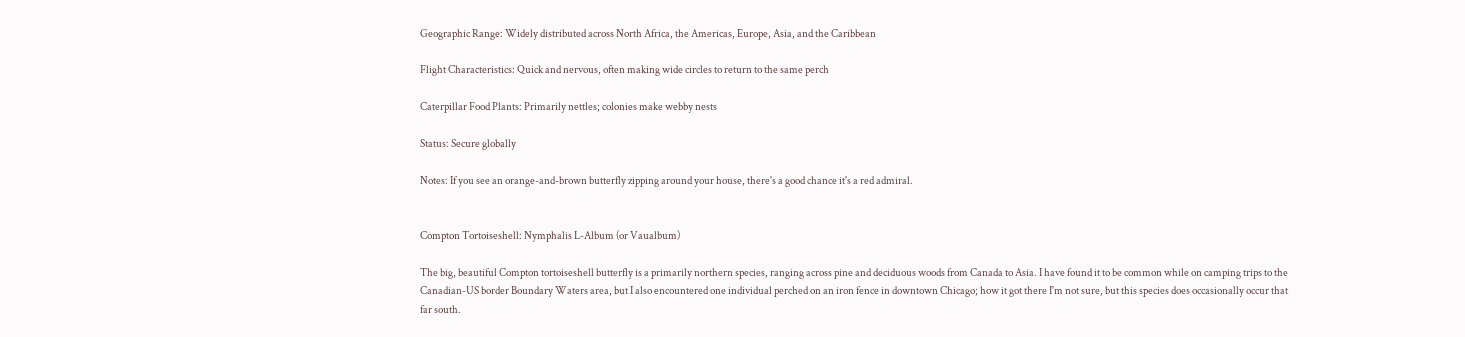Geographic Range: Widely distributed across North Africa, the Americas, Europe, Asia, and the Caribbean

Flight Characteristics: Quick and nervous, often making wide circles to return to the same perch

Caterpillar Food Plants: Primarily nettles; colonies make webby nests

Status: Secure globally

Notes: If you see an orange-and-brown butterfly zipping around your house, there's a good chance it's a red admiral.


Compton Tortoiseshell: Nymphalis L-Album (or Vaualbum)

The big, beautiful Compton tortoiseshell butterfly is a primarily northern species, ranging across pine and deciduous woods from Canada to Asia. I have found it to be common while on camping trips to the Canadian-US border Boundary Waters area, but I also encountered one individual perched on an iron fence in downtown Chicago; how it got there I'm not sure, but this species does occasionally occur that far south.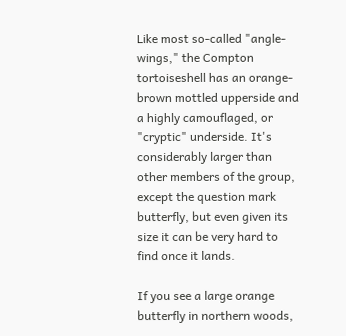Like most so-called "angle-wings," the Compton tortoiseshell has an orange-brown mottled upperside and a highly camouflaged, or "cryptic" underside. It's considerably larger than other members of the group, except the question mark butterfly, but even given its size it can be very hard to find once it lands.

If you see a large orange butterfly in northern woods,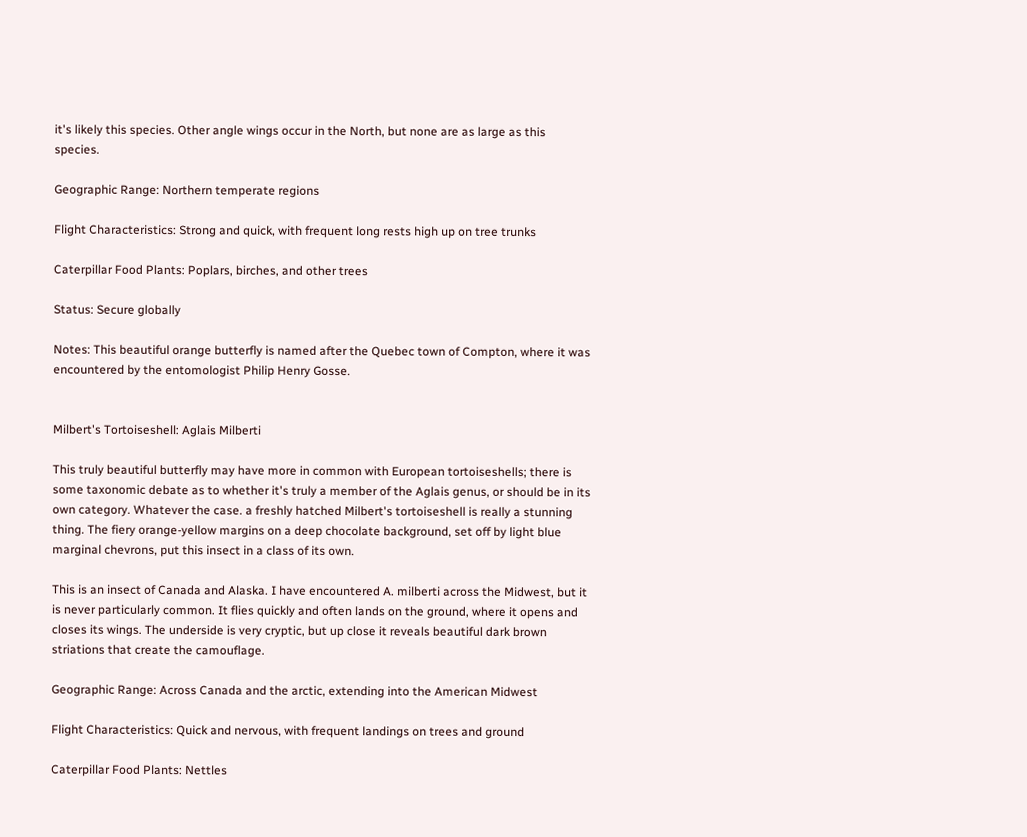it's likely this species. Other angle wings occur in the North, but none are as large as this species.

Geographic Range: Northern temperate regions

Flight Characteristics: Strong and quick, with frequent long rests high up on tree trunks

Caterpillar Food Plants: Poplars, birches, and other trees

Status: Secure globally

Notes: This beautiful orange butterfly is named after the Quebec town of Compton, where it was encountered by the entomologist Philip Henry Gosse.


Milbert's Tortoiseshell: Aglais Milberti

This truly beautiful butterfly may have more in common with European tortoiseshells; there is some taxonomic debate as to whether it's truly a member of the Aglais genus, or should be in its own category. Whatever the case. a freshly hatched Milbert's tortoiseshell is really a stunning thing. The fiery orange-yellow margins on a deep chocolate background, set off by light blue marginal chevrons, put this insect in a class of its own.

This is an insect of Canada and Alaska. I have encountered A. milberti across the Midwest, but it is never particularly common. It flies quickly and often lands on the ground, where it opens and closes its wings. The underside is very cryptic, but up close it reveals beautiful dark brown striations that create the camouflage.

Geographic Range: Across Canada and the arctic, extending into the American Midwest

Flight Characteristics: Quick and nervous, with frequent landings on trees and ground

Caterpillar Food Plants: Nettles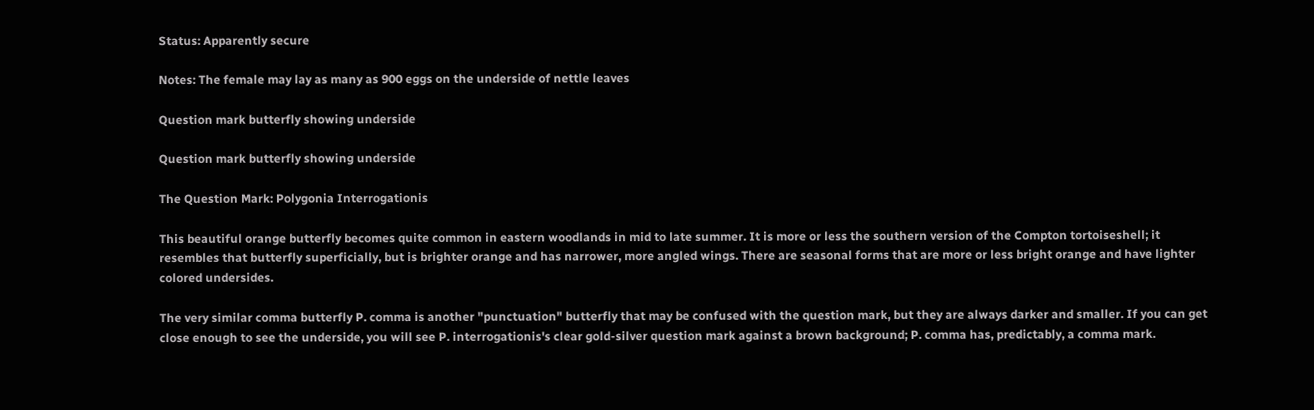Status: Apparently secure

Notes: The female may lay as many as 900 eggs on the underside of nettle leaves

Question mark butterfly showing underside

Question mark butterfly showing underside

The Question Mark: Polygonia Interrogationis

This beautiful orange butterfly becomes quite common in eastern woodlands in mid to late summer. It is more or less the southern version of the Compton tortoiseshell; it resembles that butterfly superficially, but is brighter orange and has narrower, more angled wings. There are seasonal forms that are more or less bright orange and have lighter colored undersides.

The very similar comma butterfly P. comma is another "punctuation" butterfly that may be confused with the question mark, but they are always darker and smaller. If you can get close enough to see the underside, you will see P. interrogationis's clear gold-silver question mark against a brown background; P. comma has, predictably, a comma mark.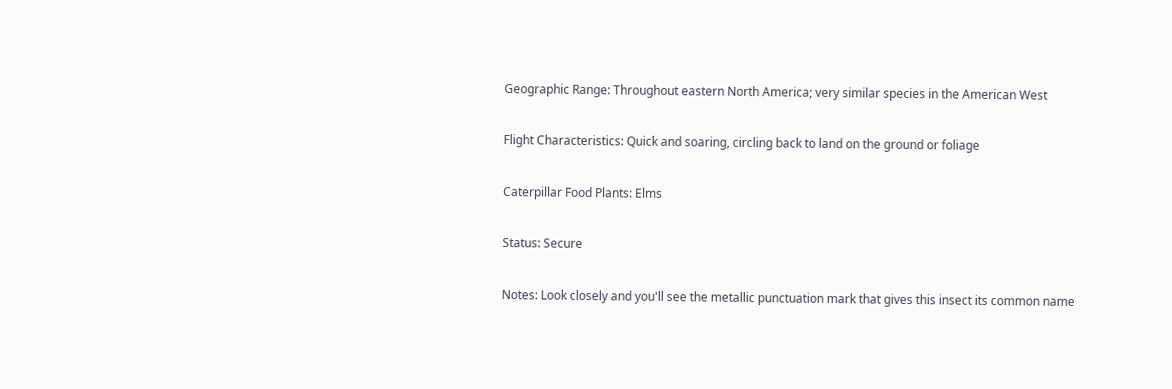Geographic Range: Throughout eastern North America; very similar species in the American West

Flight Characteristics: Quick and soaring, circling back to land on the ground or foliage

Caterpillar Food Plants: Elms

Status: Secure

Notes: Look closely and you'll see the metallic punctuation mark that gives this insect its common name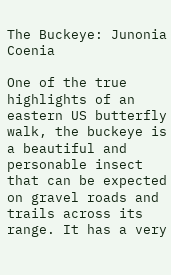The Buckeye: Junonia Coenia

One of the true highlights of an eastern US butterfly walk, the buckeye is a beautiful and personable insect that can be expected on gravel roads and trails across its range. It has a very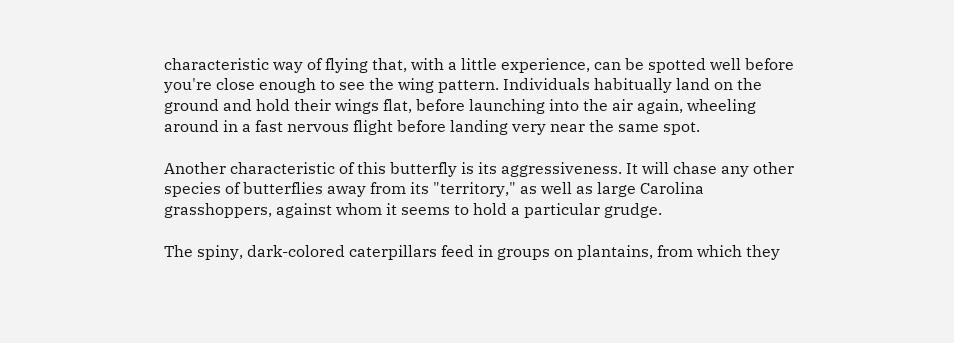characteristic way of flying that, with a little experience, can be spotted well before you're close enough to see the wing pattern. Individuals habitually land on the ground and hold their wings flat, before launching into the air again, wheeling around in a fast nervous flight before landing very near the same spot.

Another characteristic of this butterfly is its aggressiveness. It will chase any other species of butterflies away from its "territory," as well as large Carolina grasshoppers, against whom it seems to hold a particular grudge.

The spiny, dark-colored caterpillars feed in groups on plantains, from which they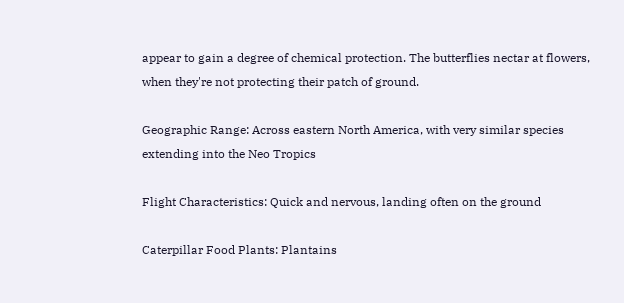appear to gain a degree of chemical protection. The butterflies nectar at flowers, when they're not protecting their patch of ground.

Geographic Range: Across eastern North America, with very similar species extending into the Neo Tropics

Flight Characteristics: Quick and nervous, landing often on the ground

Caterpillar Food Plants: Plantains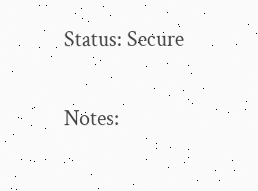Status: Secure

Notes: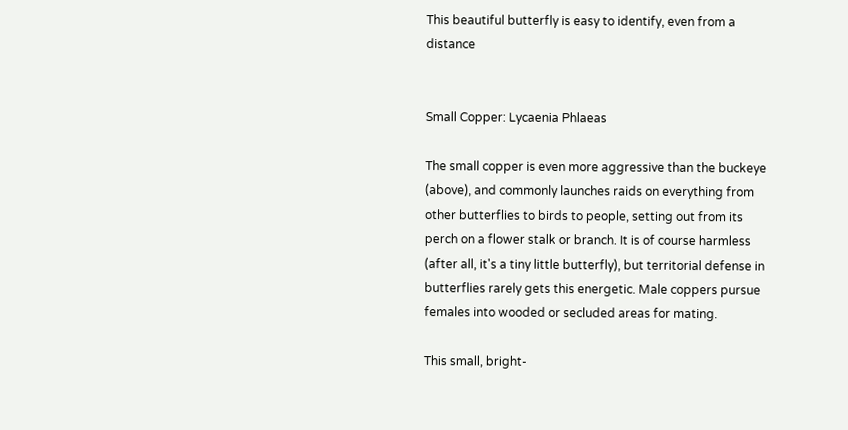This beautiful butterfly is easy to identify, even from a distance


Small Copper: Lycaenia Phlaeas

The small copper is even more aggressive than the buckeye (above), and commonly launches raids on everything from other butterflies to birds to people, setting out from its perch on a flower stalk or branch. It is of course harmless (after all, it's a tiny little butterfly), but territorial defense in butterflies rarely gets this energetic. Male coppers pursue females into wooded or secluded areas for mating.

This small, bright-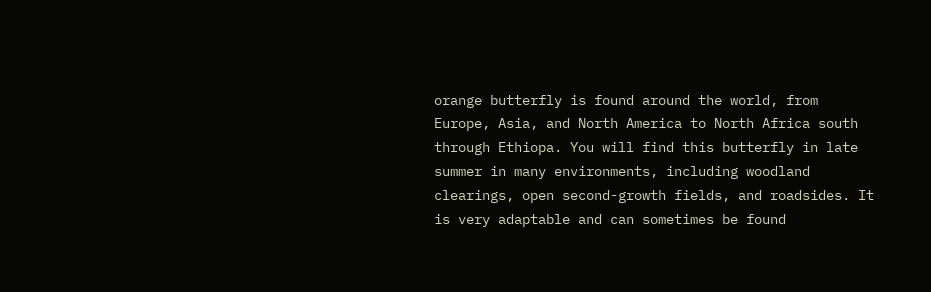orange butterfly is found around the world, from Europe, Asia, and North America to North Africa south through Ethiopa. You will find this butterfly in late summer in many environments, including woodland clearings, open second-growth fields, and roadsides. It is very adaptable and can sometimes be found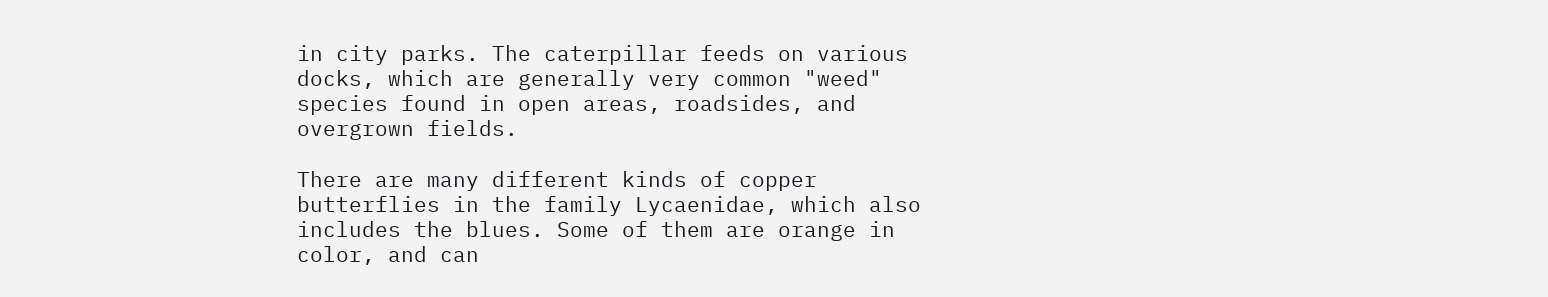in city parks. The caterpillar feeds on various docks, which are generally very common "weed" species found in open areas, roadsides, and overgrown fields.

There are many different kinds of copper butterflies in the family Lycaenidae, which also includes the blues. Some of them are orange in color, and can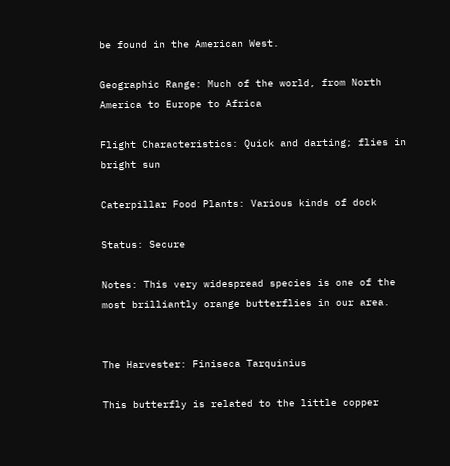be found in the American West.

Geographic Range: Much of the world, from North America to Europe to Africa

Flight Characteristics: Quick and darting; flies in bright sun

Caterpillar Food Plants: Various kinds of dock

Status: Secure

Notes: This very widespread species is one of the most brilliantly orange butterflies in our area.


The Harvester: Finiseca Tarquinius

This butterfly is related to the little copper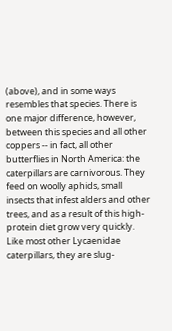(above), and in some ways resembles that species. There is one major difference, however, between this species and all other coppers -- in fact, all other butterflies in North America: the caterpillars are carnivorous. They feed on woolly aphids, small insects that infest alders and other trees, and as a result of this high-protein diet grow very quickly. Like most other Lycaenidae caterpillars, they are slug-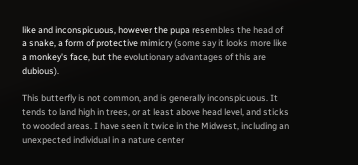like and inconspicuous, however the pupa resembles the head of a snake, a form of protective mimicry (some say it looks more like a monkey's face, but the evolutionary advantages of this are dubious).

This butterfly is not common, and is generally inconspicuous. It tends to land high in trees, or at least above head level, and sticks to wooded areas. I have seen it twice in the Midwest, including an unexpected individual in a nature center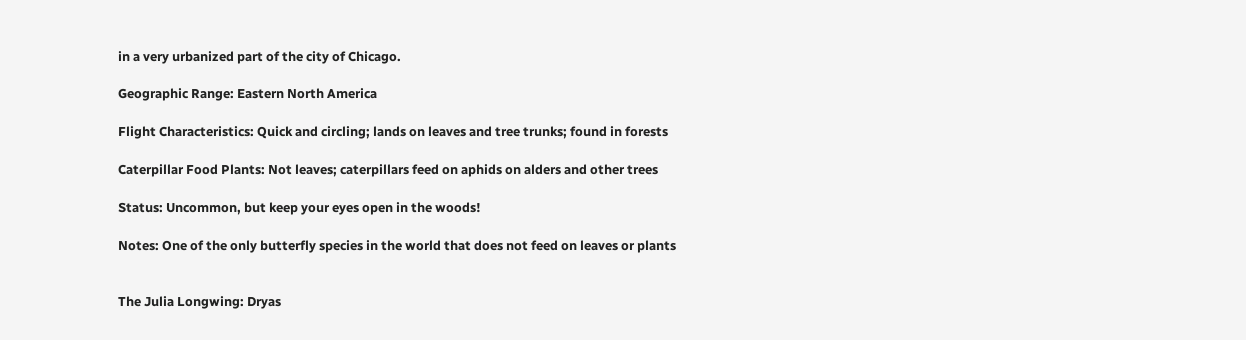in a very urbanized part of the city of Chicago.

Geographic Range: Eastern North America

Flight Characteristics: Quick and circling; lands on leaves and tree trunks; found in forests

Caterpillar Food Plants: Not leaves; caterpillars feed on aphids on alders and other trees

Status: Uncommon, but keep your eyes open in the woods!

Notes: One of the only butterfly species in the world that does not feed on leaves or plants


The Julia Longwing: Dryas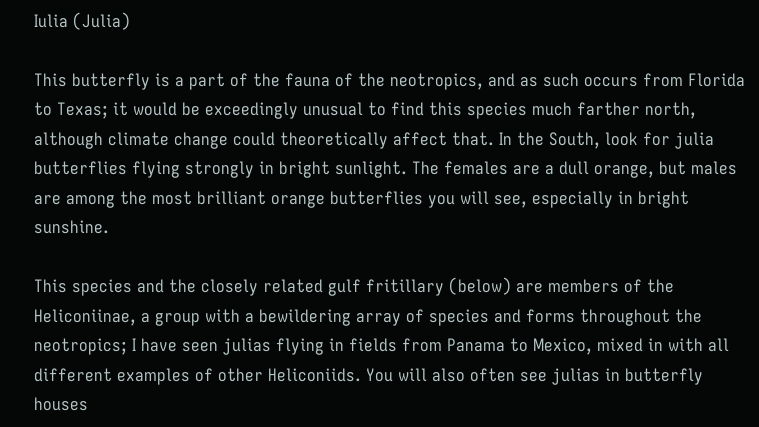Iulia (Julia)

This butterfly is a part of the fauna of the neotropics, and as such occurs from Florida to Texas; it would be exceedingly unusual to find this species much farther north, although climate change could theoretically affect that. In the South, look for julia butterflies flying strongly in bright sunlight. The females are a dull orange, but males are among the most brilliant orange butterflies you will see, especially in bright sunshine.

This species and the closely related gulf fritillary (below) are members of the Heliconiinae, a group with a bewildering array of species and forms throughout the neotropics; I have seen julias flying in fields from Panama to Mexico, mixed in with all different examples of other Heliconiids. You will also often see julias in butterfly houses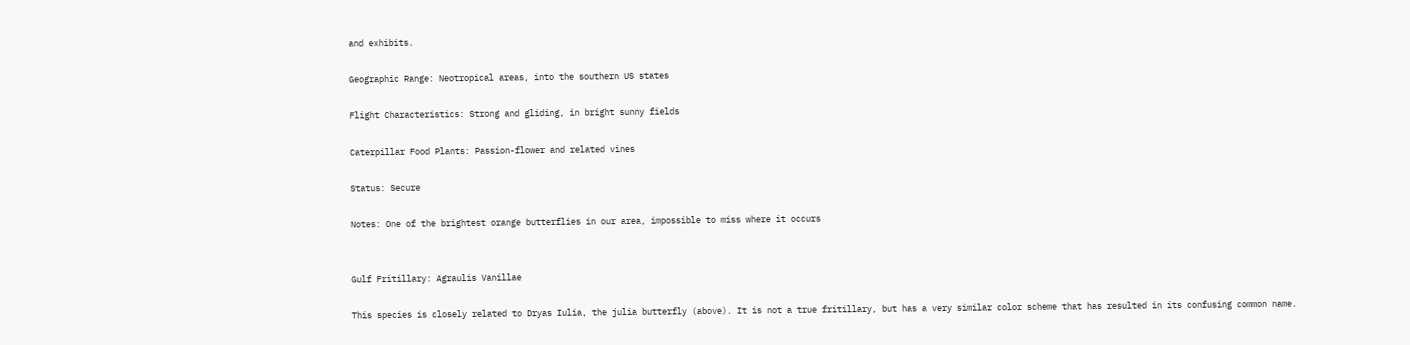and exhibits.

Geographic Range: Neotropical areas, into the southern US states

Flight Characteristics: Strong and gliding, in bright sunny fields

Caterpillar Food Plants: Passion-flower and related vines

Status: Secure

Notes: One of the brightest orange butterflies in our area, impossible to miss where it occurs


Gulf Fritillary: Agraulis Vanillae

This species is closely related to Dryas Iulia, the julia butterfly (above). It is not a true fritillary, but has a very similar color scheme that has resulted in its confusing common name.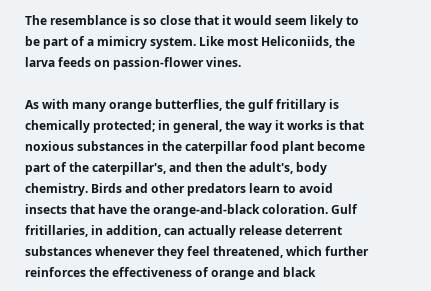The resemblance is so close that it would seem likely to be part of a mimicry system. Like most Heliconiids, the larva feeds on passion-flower vines.

As with many orange butterflies, the gulf fritillary is chemically protected; in general, the way it works is that noxious substances in the caterpillar food plant become part of the caterpillar's, and then the adult's, body chemistry. Birds and other predators learn to avoid insects that have the orange-and-black coloration. Gulf fritillaries, in addition, can actually release deterrent substances whenever they feel threatened, which further reinforces the effectiveness of orange and black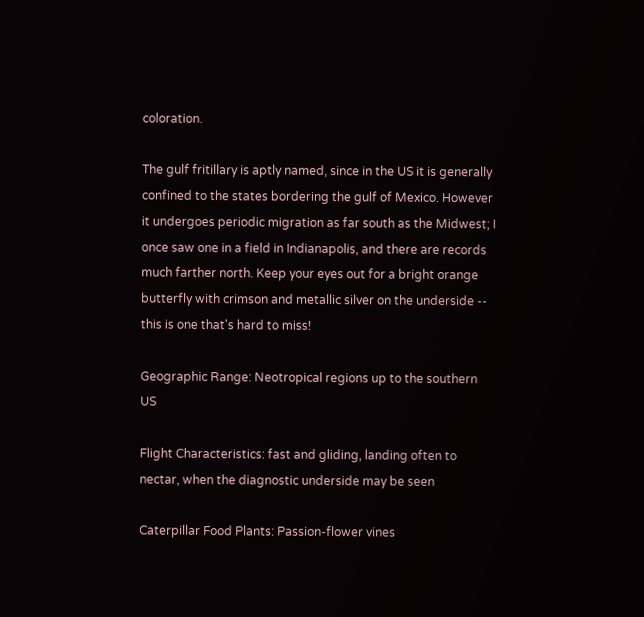coloration.

The gulf fritillary is aptly named, since in the US it is generally confined to the states bordering the gulf of Mexico. However it undergoes periodic migration as far south as the Midwest; I once saw one in a field in Indianapolis, and there are records much farther north. Keep your eyes out for a bright orange butterfly with crimson and metallic silver on the underside -- this is one that's hard to miss!

Geographic Range: Neotropical regions up to the southern US

Flight Characteristics: fast and gliding, landing often to nectar, when the diagnostic underside may be seen

Caterpillar Food Plants: Passion-flower vines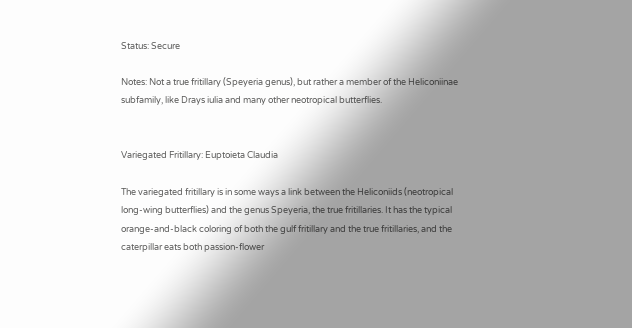Status: Secure

Notes: Not a true fritillary (Speyeria genus), but rather a member of the Heliconiinae subfamily, like Drays iulia and many other neotropical butterflies.


Variegated Fritillary: Euptoieta Claudia

The variegated fritillary is in some ways a link between the Heliconiids (neotropical long-wing butterflies) and the genus Speyeria, the true fritillaries. It has the typical orange-and-black coloring of both the gulf fritillary and the true fritillaries, and the caterpillar eats both passion-flower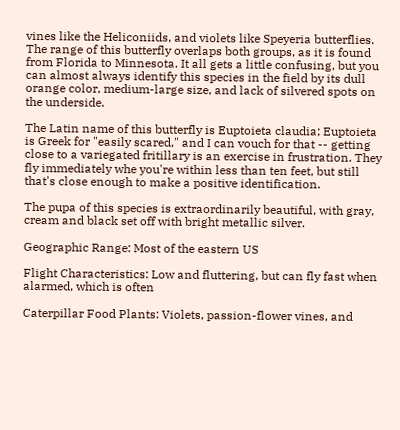vines like the Heliconiids, and violets like Speyeria butterflies. The range of this butterfly overlaps both groups, as it is found from Florida to Minnesota. It all gets a little confusing, but you can almost always identify this species in the field by its dull orange color, medium-large size, and lack of silvered spots on the underside.

The Latin name of this butterfly is Euptoieta claudia; Euptoieta is Greek for "easily scared," and I can vouch for that -- getting close to a variegated fritillary is an exercise in frustration. They fly immediately whe you're within less than ten feet, but still that's close enough to make a positive identification.

The pupa of this species is extraordinarily beautiful, with gray, cream and black set off with bright metallic silver.

Geographic Range: Most of the eastern US

Flight Characteristics: Low and fluttering, but can fly fast when alarmed, which is often

Caterpillar Food Plants: Violets, passion-flower vines, and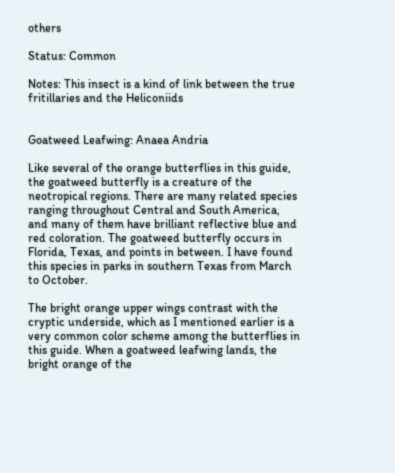others

Status: Common

Notes: This insect is a kind of link between the true fritillaries and the Heliconiids


Goatweed Leafwing: Anaea Andria

Like several of the orange butterflies in this guide, the goatweed butterfly is a creature of the neotropical regions. There are many related species ranging throughout Central and South America, and many of them have brilliant reflective blue and red coloration. The goatweed butterfly occurs in Florida, Texas, and points in between. I have found this species in parks in southern Texas from March to October.

The bright orange upper wings contrast with the cryptic underside, which as I mentioned earlier is a very common color scheme among the butterflies in this guide. When a goatweed leafwing lands, the bright orange of the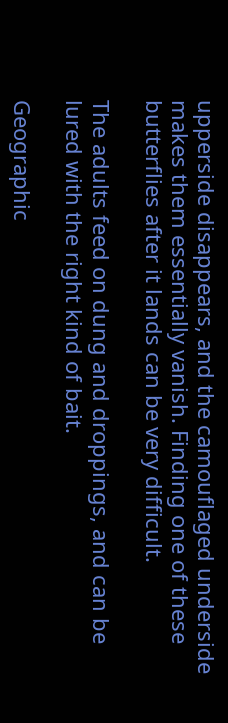upperside disappears, and the camouflaged underside makes them essentially vanish. Finding one of these butterflies after it lands can be very difficult.

The adults feed on dung and droppings, and can be lured with the right kind of bait.

Geographic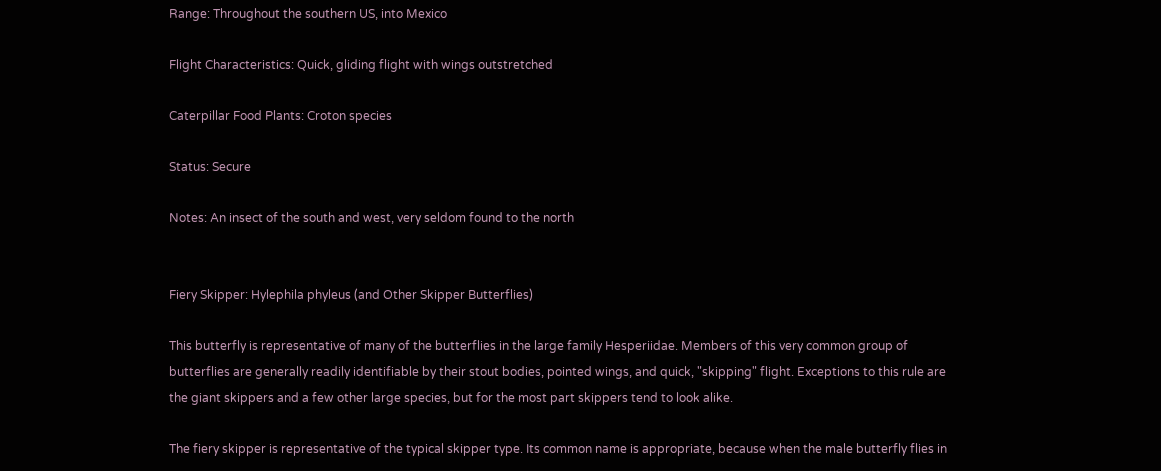Range: Throughout the southern US, into Mexico

Flight Characteristics: Quick, gliding flight with wings outstretched

Caterpillar Food Plants: Croton species

Status: Secure

Notes: An insect of the south and west, very seldom found to the north


Fiery Skipper: Hylephila phyleus (and Other Skipper Butterflies)

This butterfly is representative of many of the butterflies in the large family Hesperiidae. Members of this very common group of butterflies are generally readily identifiable by their stout bodies, pointed wings, and quick, "skipping" flight. Exceptions to this rule are the giant skippers and a few other large species, but for the most part skippers tend to look alike.

The fiery skipper is representative of the typical skipper type. Its common name is appropriate, because when the male butterfly flies in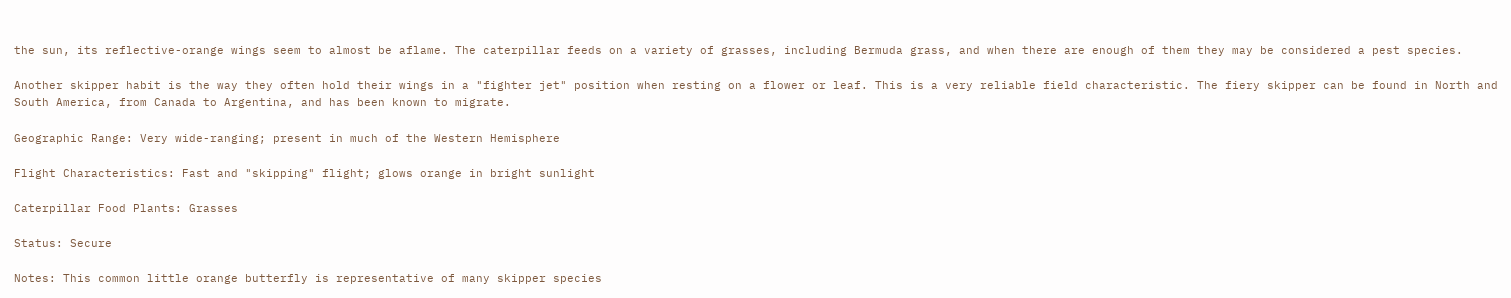the sun, its reflective-orange wings seem to almost be aflame. The caterpillar feeds on a variety of grasses, including Bermuda grass, and when there are enough of them they may be considered a pest species.

Another skipper habit is the way they often hold their wings in a "fighter jet" position when resting on a flower or leaf. This is a very reliable field characteristic. The fiery skipper can be found in North and South America, from Canada to Argentina, and has been known to migrate.

Geographic Range: Very wide-ranging; present in much of the Western Hemisphere

Flight Characteristics: Fast and "skipping" flight; glows orange in bright sunlight

Caterpillar Food Plants: Grasses

Status: Secure

Notes: This common little orange butterfly is representative of many skipper species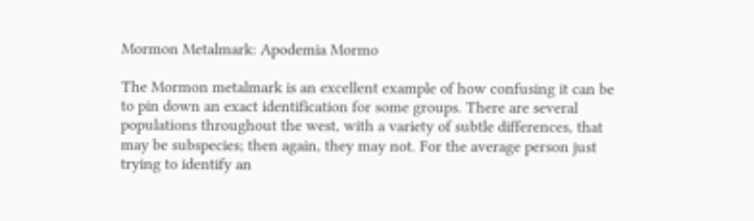Mormon Metalmark: Apodemia Mormo

The Mormon metalmark is an excellent example of how confusing it can be to pin down an exact identification for some groups. There are several populations throughout the west, with a variety of subtle differences, that may be subspecies; then again, they may not. For the average person just trying to identify an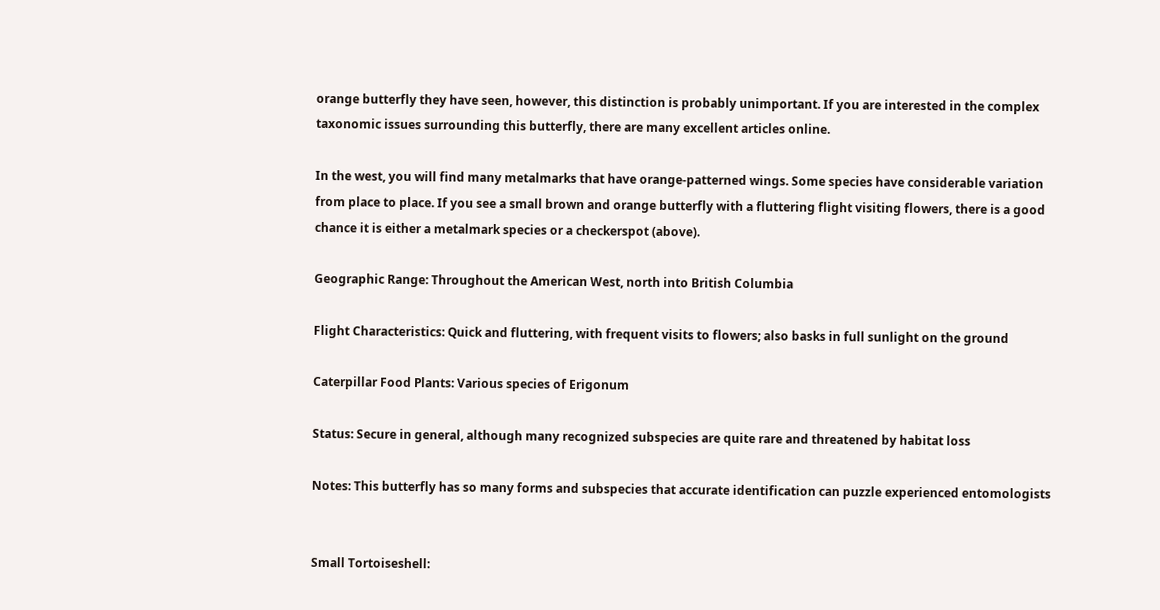orange butterfly they have seen, however, this distinction is probably unimportant. If you are interested in the complex taxonomic issues surrounding this butterfly, there are many excellent articles online.

In the west, you will find many metalmarks that have orange-patterned wings. Some species have considerable variation from place to place. If you see a small brown and orange butterfly with a fluttering flight visiting flowers, there is a good chance it is either a metalmark species or a checkerspot (above).

Geographic Range: Throughout the American West, north into British Columbia

Flight Characteristics: Quick and fluttering, with frequent visits to flowers; also basks in full sunlight on the ground

Caterpillar Food Plants: Various species of Erigonum

Status: Secure in general, although many recognized subspecies are quite rare and threatened by habitat loss

Notes: This butterfly has so many forms and subspecies that accurate identification can puzzle experienced entomologists


Small Tortoiseshell: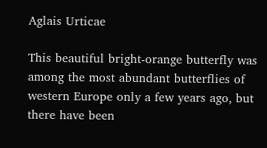Aglais Urticae

This beautiful bright-orange butterfly was among the most abundant butterflies of western Europe only a few years ago, but there have been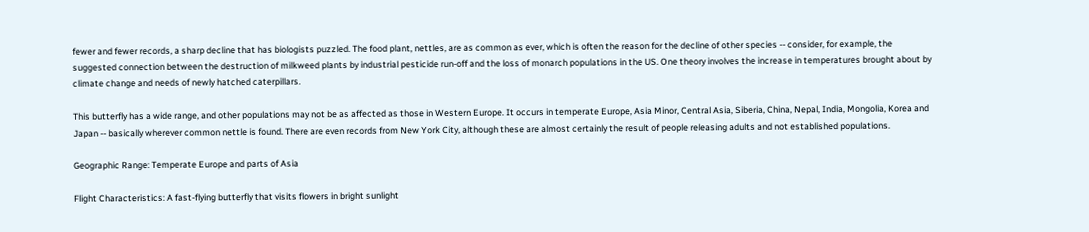fewer and fewer records, a sharp decline that has biologists puzzled. The food plant, nettles, are as common as ever, which is often the reason for the decline of other species -- consider, for example, the suggested connection between the destruction of milkweed plants by industrial pesticide run-off and the loss of monarch populations in the US. One theory involves the increase in temperatures brought about by climate change and needs of newly hatched caterpillars.

This butterfly has a wide range, and other populations may not be as affected as those in Western Europe. It occurs in temperate Europe, Asia Minor, Central Asia, Siberia, China, Nepal, India, Mongolia, Korea and Japan -- basically wherever common nettle is found. There are even records from New York City, although these are almost certainly the result of people releasing adults and not established populations.

Geographic Range: Temperate Europe and parts of Asia

Flight Characteristics: A fast-flying butterfly that visits flowers in bright sunlight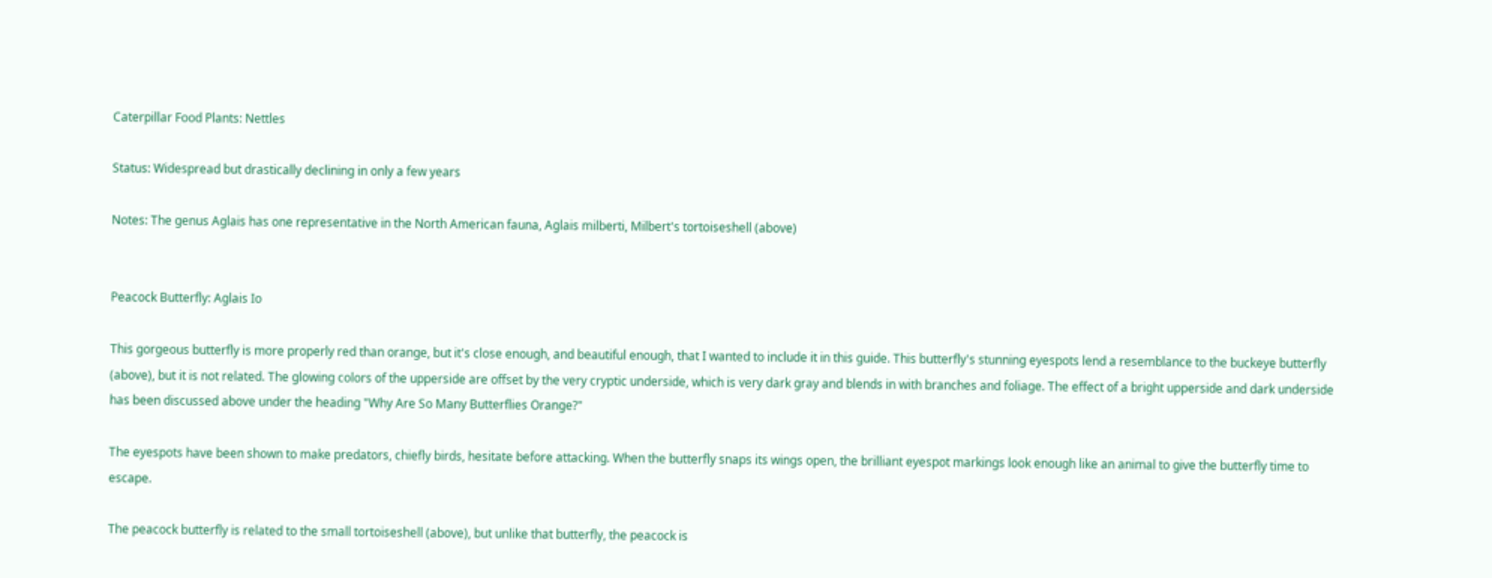Caterpillar Food Plants: Nettles

Status: Widespread but drastically declining in only a few years

Notes: The genus Aglais has one representative in the North American fauna, Aglais milberti, Milbert's tortoiseshell (above)


Peacock Butterfly: Aglais Io

This gorgeous butterfly is more properly red than orange, but it's close enough, and beautiful enough, that I wanted to include it in this guide. This butterfly's stunning eyespots lend a resemblance to the buckeye butterfly (above), but it is not related. The glowing colors of the upperside are offset by the very cryptic underside, which is very dark gray and blends in with branches and foliage. The effect of a bright upperside and dark underside has been discussed above under the heading "Why Are So Many Butterflies Orange?"

The eyespots have been shown to make predators, chiefly birds, hesitate before attacking. When the butterfly snaps its wings open, the brilliant eyespot markings look enough like an animal to give the butterfly time to escape.

The peacock butterfly is related to the small tortoiseshell (above), but unlike that butterfly, the peacock is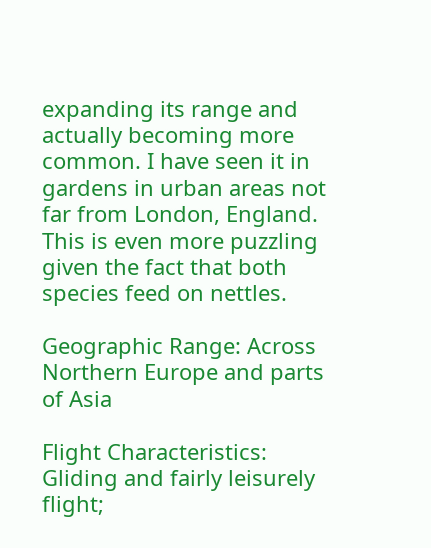expanding its range and actually becoming more common. I have seen it in gardens in urban areas not far from London, England. This is even more puzzling given the fact that both species feed on nettles.

Geographic Range: Across Northern Europe and parts of Asia

Flight Characteristics: Gliding and fairly leisurely flight;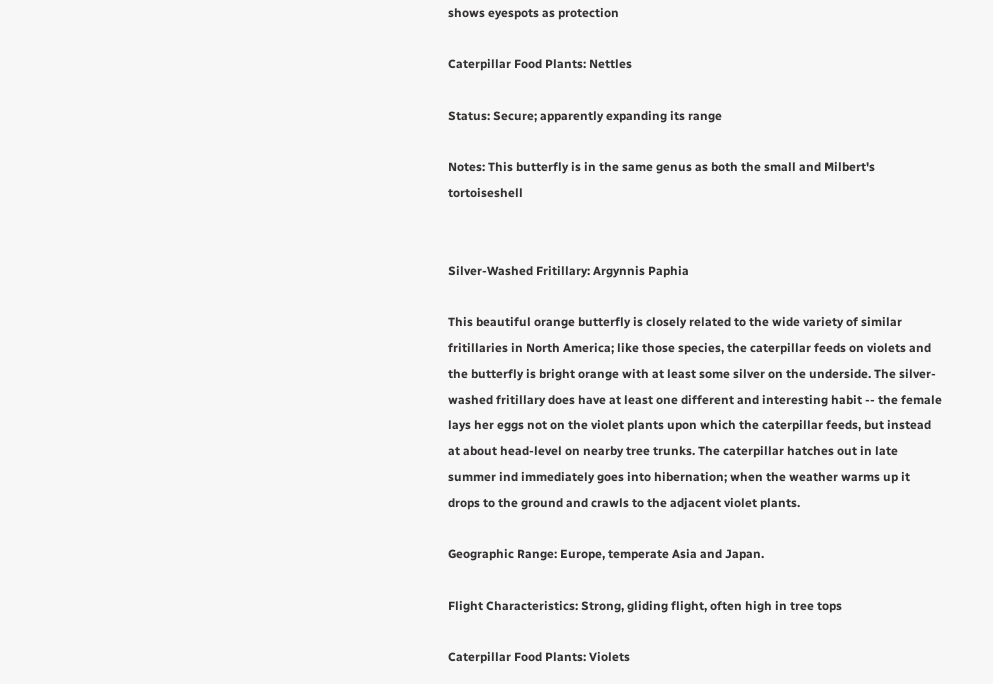shows eyespots as protection

Caterpillar Food Plants: Nettles

Status: Secure; apparently expanding its range

Notes: This butterfly is in the same genus as both the small and Milbert's tortoiseshell


Silver-Washed Fritillary: Argynnis Paphia

This beautiful orange butterfly is closely related to the wide variety of similar fritillaries in North America; like those species, the caterpillar feeds on violets and the butterfly is bright orange with at least some silver on the underside. The silver-washed fritillary does have at least one different and interesting habit -- the female lays her eggs not on the violet plants upon which the caterpillar feeds, but instead at about head-level on nearby tree trunks. The caterpillar hatches out in late summer ind immediately goes into hibernation; when the weather warms up it drops to the ground and crawls to the adjacent violet plants.

Geographic Range: Europe, temperate Asia and Japan.

Flight Characteristics: Strong, gliding flight, often high in tree tops

Caterpillar Food Plants: Violets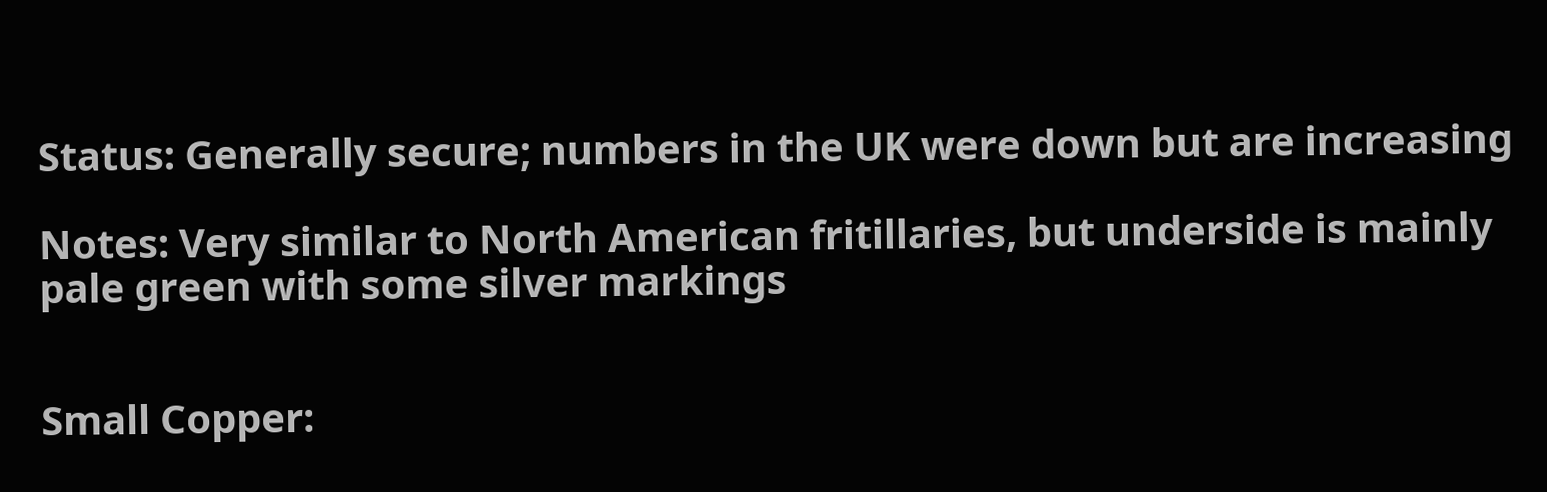Status: Generally secure; numbers in the UK were down but are increasing

Notes: Very similar to North American fritillaries, but underside is mainly pale green with some silver markings


Small Copper: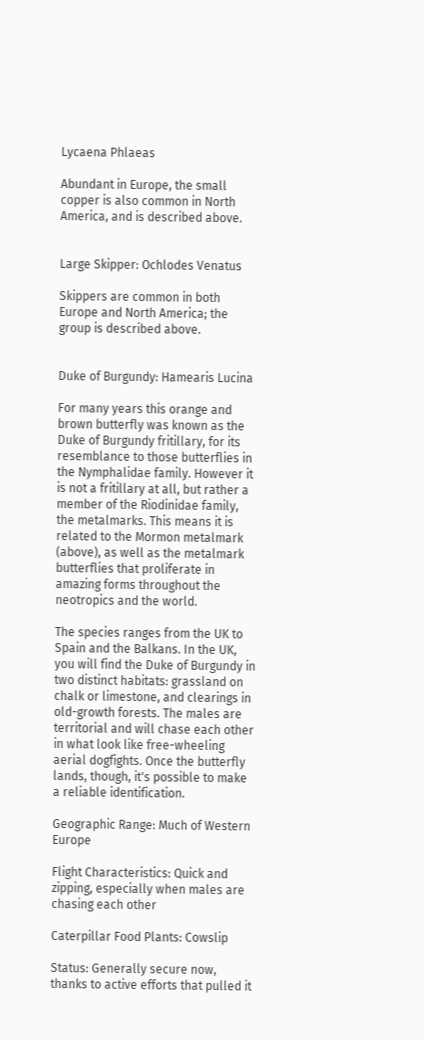Lycaena Phlaeas

Abundant in Europe, the small copper is also common in North America, and is described above.


Large Skipper: Ochlodes Venatus

Skippers are common in both Europe and North America; the group is described above.


Duke of Burgundy: Hamearis Lucina

For many years this orange and brown butterfly was known as the Duke of Burgundy fritillary, for its resemblance to those butterflies in the Nymphalidae family. However it is not a fritillary at all, but rather a member of the Riodinidae family, the metalmarks. This means it is related to the Mormon metalmark (above), as well as the metalmark butterflies that proliferate in amazing forms throughout the neotropics and the world.

The species ranges from the UK to Spain and the Balkans. In the UK, you will find the Duke of Burgundy in two distinct habitats: grassland on chalk or limestone, and clearings in old-growth forests. The males are territorial and will chase each other in what look like free-wheeling aerial dogfights. Once the butterfly lands, though, it's possible to make a reliable identification.

Geographic Range: Much of Western Europe

Flight Characteristics: Quick and zipping, especially when males are chasing each other

Caterpillar Food Plants: Cowslip

Status: Generally secure now, thanks to active efforts that pulled it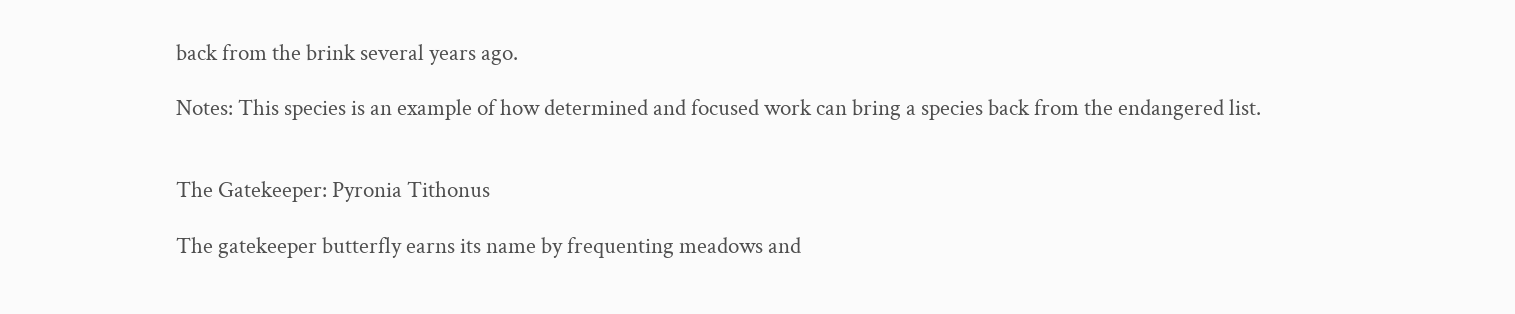back from the brink several years ago.

Notes: This species is an example of how determined and focused work can bring a species back from the endangered list.


The Gatekeeper: Pyronia Tithonus

The gatekeeper butterfly earns its name by frequenting meadows and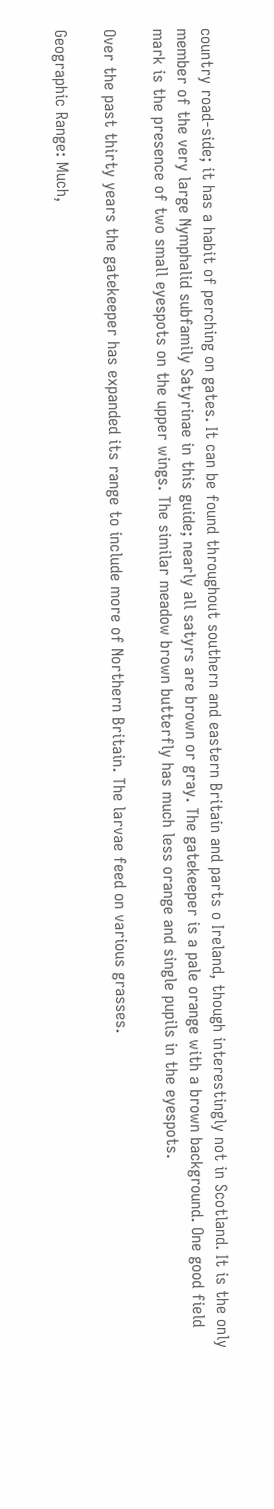country road-side; it has a habit of perching on gates. It can be found throughout southern and eastern Britain and parts o Ireland, though interestingly not in Scotland. It is the only member of the very large Nymphalid subfamily Satyrinae in this guide; nearly all satyrs are brown or gray. The gatekeeper is a pale orange with a brown background. One good field mark is the presence of two small eyespots on the upper wings. The similar meadow brown butterfly has much less orange and single pupils in the eyespots.

Over the past thirty years the gatekeeper has expanded its range to include more of Northern Britain. The larvae feed on various grasses.

Geographic Range: Much,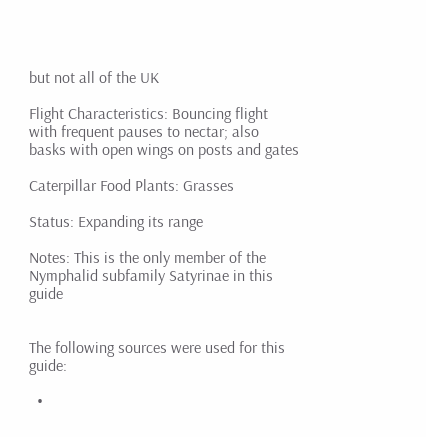but not all of the UK

Flight Characteristics: Bouncing flight with frequent pauses to nectar; also basks with open wings on posts and gates

Caterpillar Food Plants: Grasses

Status: Expanding its range

Notes: This is the only member of the Nymphalid subfamily Satyrinae in this guide


The following sources were used for this guide:

  •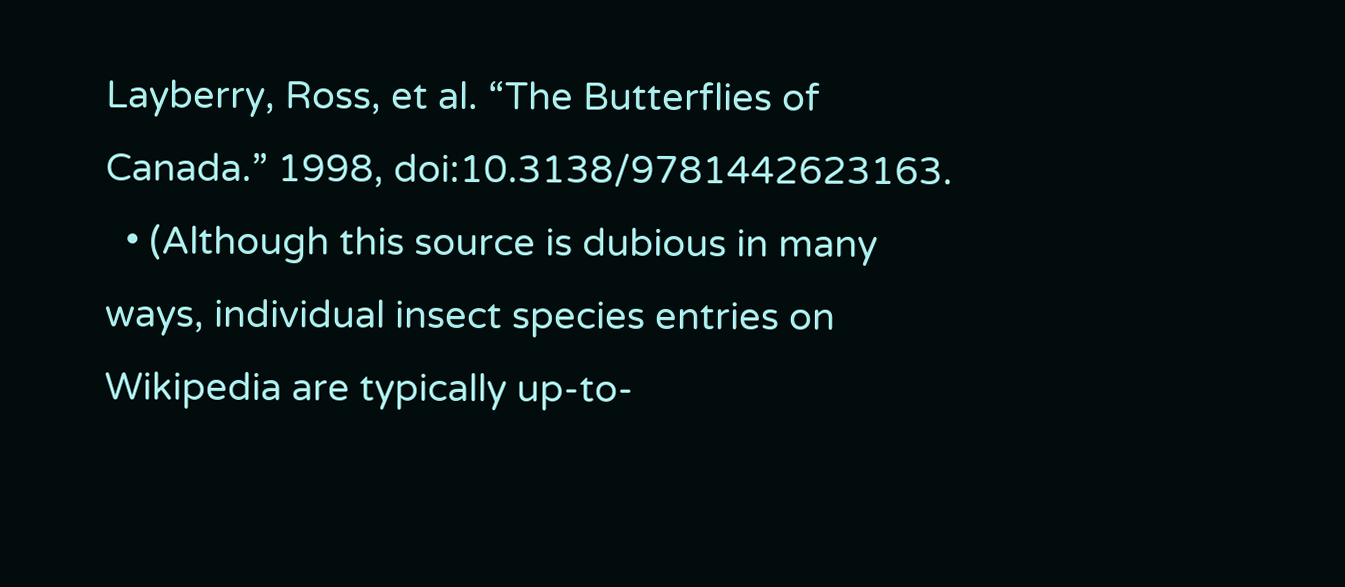Layberry, Ross, et al. “The Butterflies of Canada.” 1998, doi:10.3138/9781442623163.
  • (Although this source is dubious in many ways, individual insect species entries on Wikipedia are typically up-to-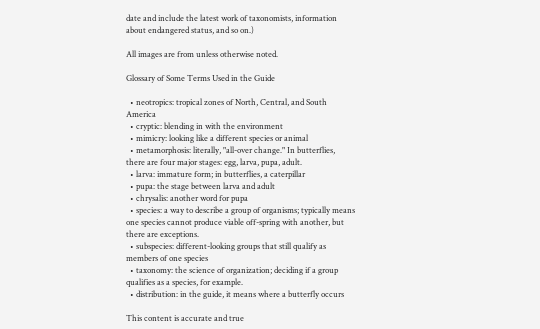date and include the latest work of taxonomists, information about endangered status, and so on.)

All images are from unless otherwise noted.

Glossary of Some Terms Used in the Guide

  • neotropics: tropical zones of North, Central, and South America
  • cryptic: blending in with the environment
  • mimicry: looking like a different species or animal
  • metamorphosis: literally, "all-over change." In butterflies, there are four major stages: egg, larva, pupa, adult.
  • larva: immature form; in butterflies, a caterpillar
  • pupa: the stage between larva and adult
  • chrysalis: another word for pupa
  • species: a way to describe a group of organisms; typically means one species cannot produce viable off-spring with another, but there are exceptions.
  • subspecies: different-looking groups that still qualify as members of one species
  • taxonomy: the science of organization; deciding if a group qualifies as a species, for example.
  • distribution: in the guide, it means where a butterfly occurs

This content is accurate and true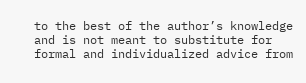to the best of the author’s knowledge and is not meant to substitute for formal and individualized advice from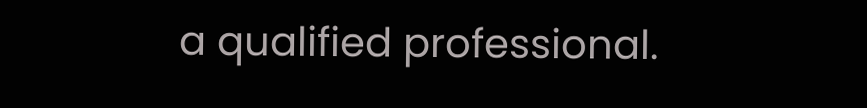a qualified professional.